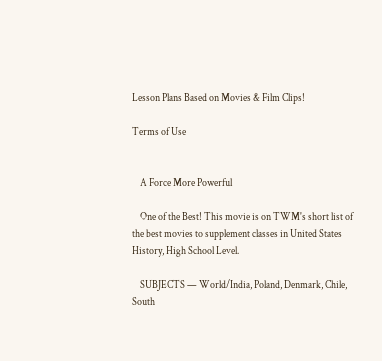Lesson Plans Based on Movies & Film Clips!

Terms of Use


    A Force More Powerful

    One of the Best! This movie is on TWM's short list of the best movies to supplement classes in United States History, High School Level.

    SUBJECTS — World/India, Poland, Denmark, Chile, South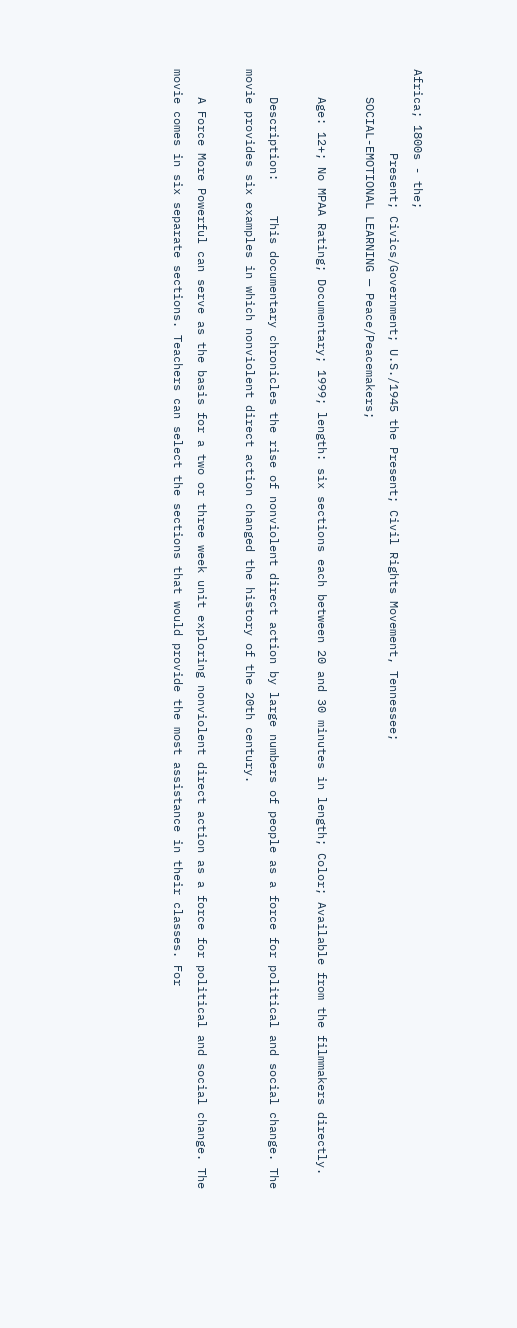Africa; 1800s - the;
            Present; Civics/Government; U.S./1945 the Present; Civil Rights Movement, Tennessee;
    SOCIAL-EMOTIONAL LEARNING — Peace/Peacemakers;

    Age: 12+; No MPAA Rating; Documentary; 1999; length: six sections each between 20 and 30 minutes in length; Color; Available from the filmmakers directly.

    Description:     This documentary chronicles the rise of nonviolent direct action by large numbers of people as a force for political and social change. The movie provides six examples in which nonviolent direct action changed the history of the 20th century.

    A Force More Powerful can serve as the basis for a two or three week unit exploring nonviolent direct action as a force for political and social change. The movie comes in six separate sections. Teachers can select the sections that would provide the most assistance in their classes. For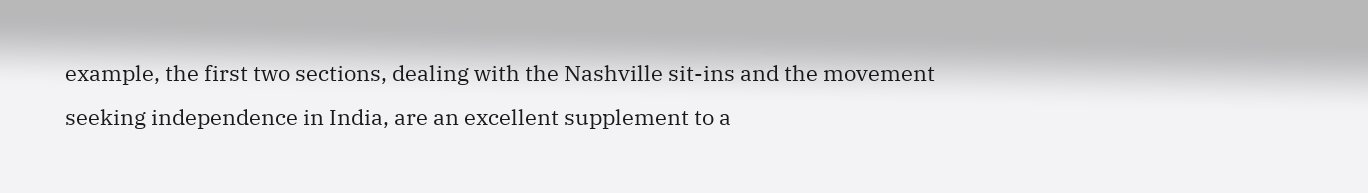example, the first two sections, dealing with the Nashville sit-ins and the movement seeking independence in India, are an excellent supplement to a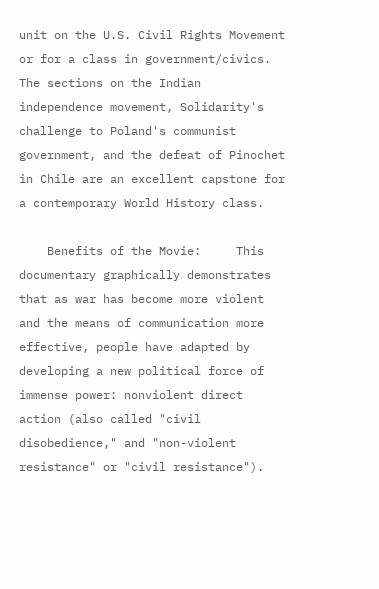unit on the U.S. Civil Rights Movement or for a class in government/civics. The sections on the Indian independence movement, Solidarity's challenge to Poland's communist government, and the defeat of Pinochet in Chile are an excellent capstone for a contemporary World History class.

    Benefits of the Movie:     This documentary graphically demonstrates that as war has become more violent and the means of communication more effective, people have adapted by developing a new political force of immense power: nonviolent direct action (also called "civil disobedience," and "non-violent resistance" or "civil resistance").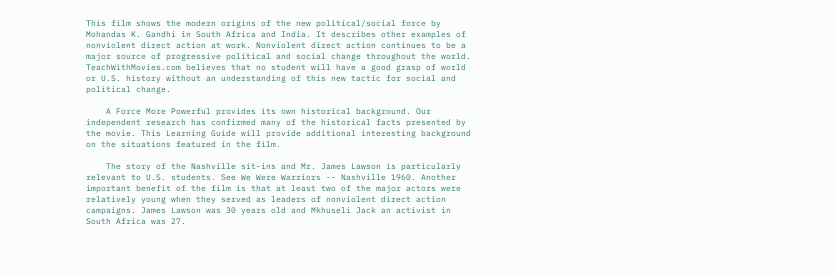This film shows the modern origins of the new political/social force by Mohandas K. Gandhi in South Africa and India. It describes other examples of nonviolent direct action at work. Nonviolent direct action continues to be a major source of progressive political and social change throughout the world. TeachWithMovies.com believes that no student will have a good grasp of world or U.S. history without an understanding of this new tactic for social and political change.

    A Force More Powerful provides its own historical background. Our independent research has confirmed many of the historical facts presented by the movie. This Learning Guide will provide additional interesting background on the situations featured in the film.

    The story of the Nashville sit-ins and Mr. James Lawson is particularly relevant to U.S. students. See We Were Warriors -- Nashville 1960. Another important benefit of the film is that at least two of the major actors were relatively young when they served as leaders of nonviolent direct action campaigns. James Lawson was 30 years old and Mkhuseli Jack an activist in South Africa was 27.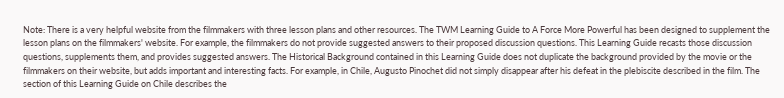Note: There is a very helpful website from the filmmakers with three lesson plans and other resources. The TWM Learning Guide to A Force More Powerful has been designed to supplement the lesson plans on the filmmakers' website. For example, the filmmakers do not provide suggested answers to their proposed discussion questions. This Learning Guide recasts those discussion questions, supplements them, and provides suggested answers. The Historical Background contained in this Learning Guide does not duplicate the background provided by the movie or the filmmakers on their website, but adds important and interesting facts. For example, in Chile, Augusto Pinochet did not simply disappear after his defeat in the plebiscite described in the film. The section of this Learning Guide on Chile describes the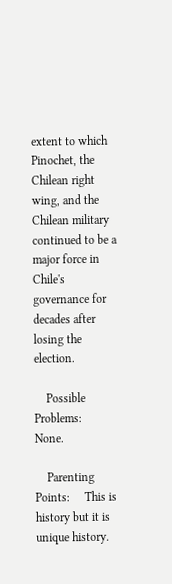extent to which Pinochet, the Chilean right wing, and the Chilean military continued to be a major force in Chile's governance for decades after losing the election.

    Possible Problems:    None.

    Parenting Points:     This is history but it is unique history.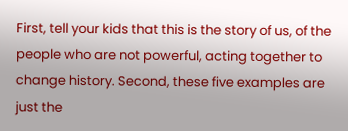First, tell your kids that this is the story of us, of the people who are not powerful, acting together to change history. Second, these five examples are just the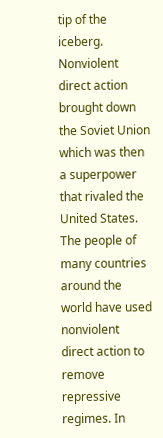tip of the iceberg. Nonviolent direct action brought down the Soviet Union which was then a superpower that rivaled the United States. The people of many countries around the world have used nonviolent direct action to remove repressive regimes. In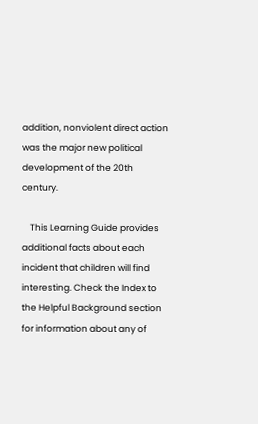addition, nonviolent direct action was the major new political development of the 20th century.

    This Learning Guide provides additional facts about each incident that children will find interesting. Check the Index to the Helpful Background section for information about any of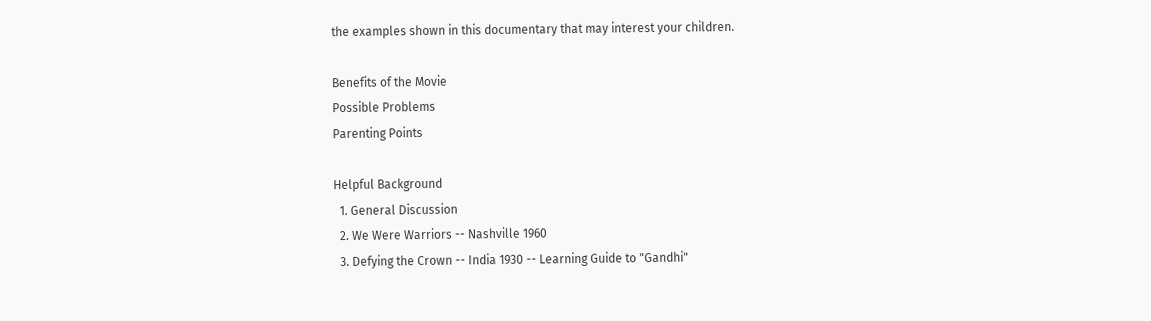the examples shown in this documentary that may interest your children.

Benefits of the Movie
Possible Problems
Parenting Points

Helpful Background
  1. General Discussion
  2. We Were Warriors -- Nashville 1960
  3. Defying the Crown -- India 1930 -- Learning Guide to "Gandhi"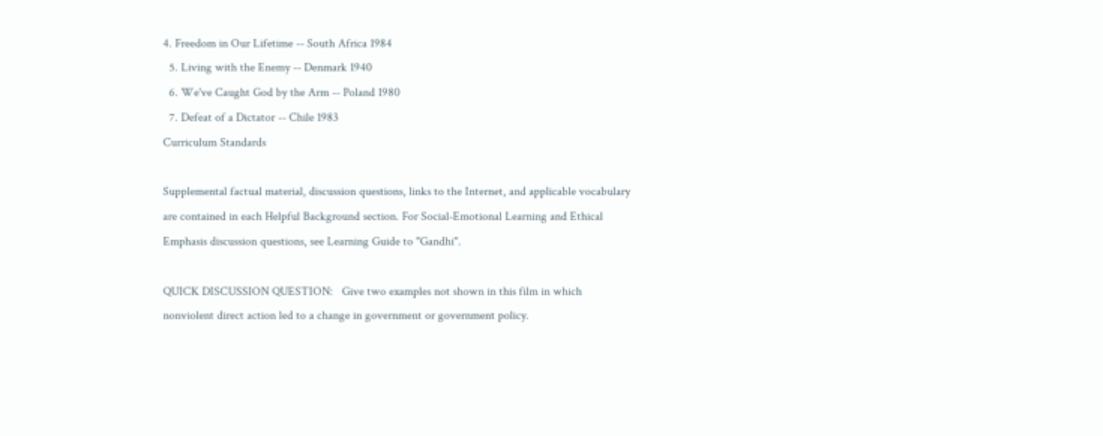4. Freedom in Our Lifetime -- South Africa 1984
  5. Living with the Enemy -- Denmark 1940
  6. We've Caught God by the Arm -- Poland 1980
  7. Defeat of a Dictator -- Chile 1983
Curriculum Standards

Supplemental factual material, discussion questions, links to the Internet, and applicable vocabulary are contained in each Helpful Background section. For Social-Emotional Learning and Ethical Emphasis discussion questions, see Learning Guide to "Gandhi".

QUICK DISCUSSION QUESTION:   Give two examples not shown in this film in which nonviolent direct action led to a change in government or government policy.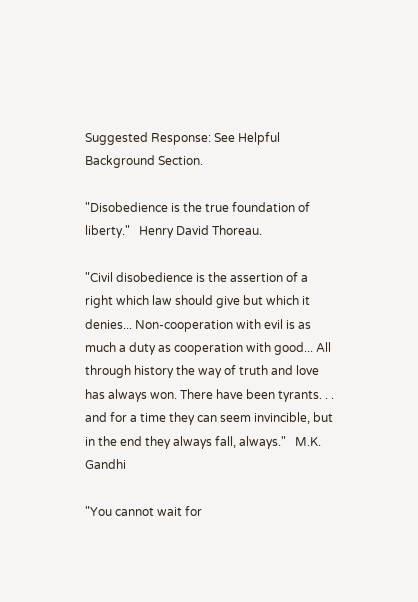Suggested Response: See Helpful Background Section.

"Disobedience is the true foundation of liberty."   Henry David Thoreau.

"Civil disobedience is the assertion of a right which law should give but which it denies... Non-cooperation with evil is as much a duty as cooperation with good... All through history the way of truth and love has always won. There have been tyrants. . . and for a time they can seem invincible, but in the end they always fall, always."   M.K. Gandhi

"You cannot wait for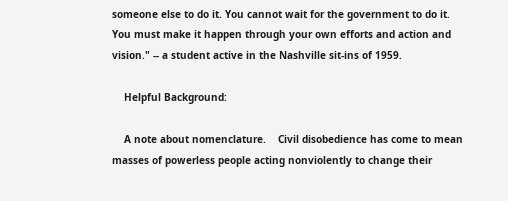someone else to do it. You cannot wait for the government to do it. You must make it happen through your own efforts and action and vision." -- a student active in the Nashville sit-ins of 1959.

    Helpful Background:

    A note about nomenclature.    Civil disobedience has come to mean masses of powerless people acting nonviolently to change their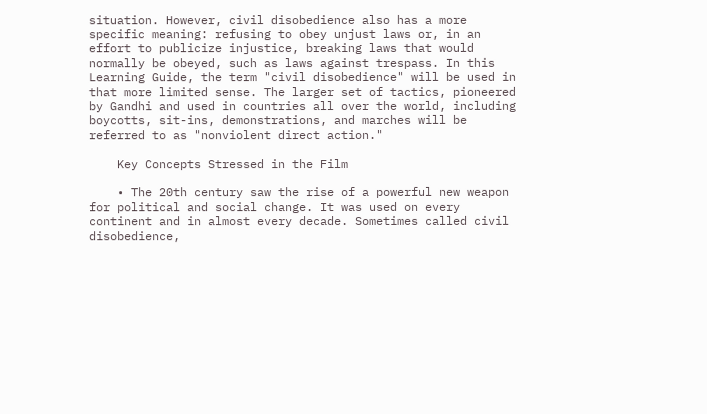situation. However, civil disobedience also has a more specific meaning: refusing to obey unjust laws or, in an effort to publicize injustice, breaking laws that would normally be obeyed, such as laws against trespass. In this Learning Guide, the term "civil disobedience" will be used in that more limited sense. The larger set of tactics, pioneered by Gandhi and used in countries all over the world, including boycotts, sit-ins, demonstrations, and marches will be referred to as "nonviolent direct action."

    Key Concepts Stressed in the Film

    • The 20th century saw the rise of a powerful new weapon for political and social change. It was used on every continent and in almost every decade. Sometimes called civil disobedience,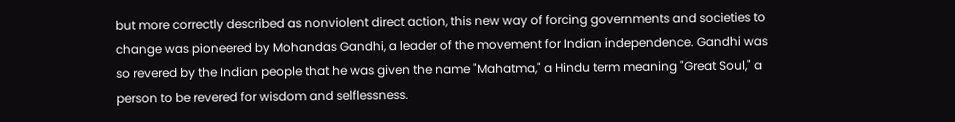but more correctly described as nonviolent direct action, this new way of forcing governments and societies to change was pioneered by Mohandas Gandhi, a leader of the movement for Indian independence. Gandhi was so revered by the Indian people that he was given the name "Mahatma," a Hindu term meaning "Great Soul," a person to be revered for wisdom and selflessness.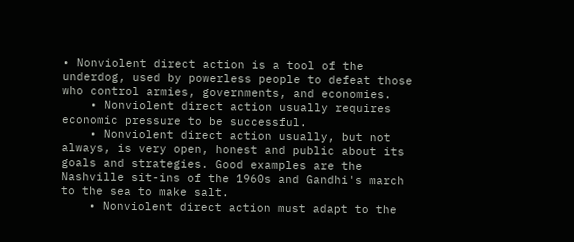• Nonviolent direct action is a tool of the underdog, used by powerless people to defeat those who control armies, governments, and economies.
    • Nonviolent direct action usually requires economic pressure to be successful.
    • Nonviolent direct action usually, but not always, is very open, honest and public about its goals and strategies. Good examples are the Nashville sit-ins of the 1960s and Gandhi's march to the sea to make salt.
    • Nonviolent direct action must adapt to the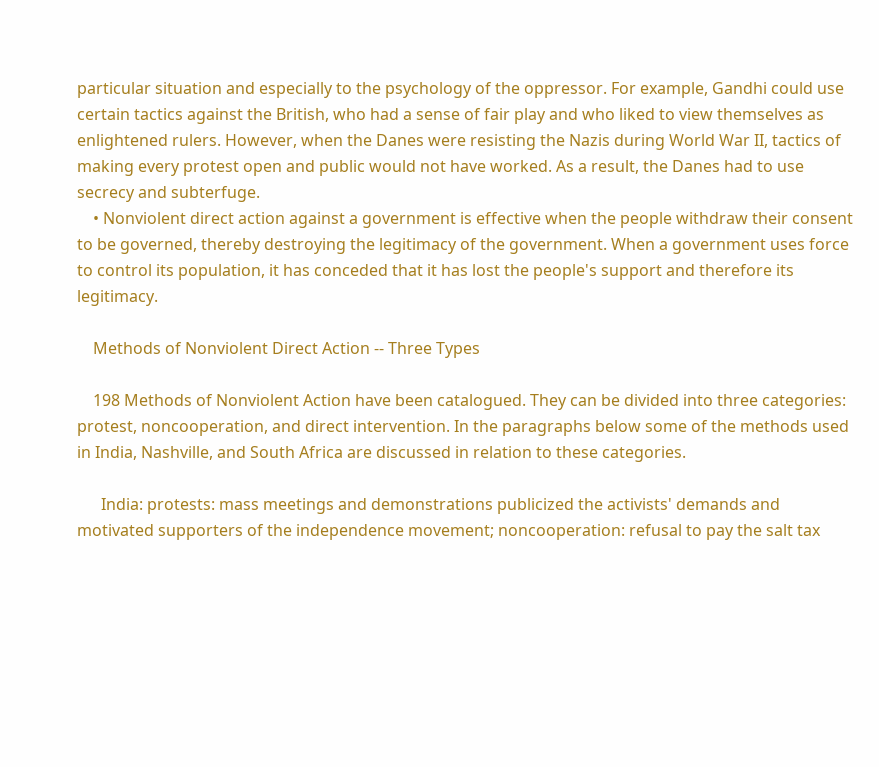particular situation and especially to the psychology of the oppressor. For example, Gandhi could use certain tactics against the British, who had a sense of fair play and who liked to view themselves as enlightened rulers. However, when the Danes were resisting the Nazis during World War II, tactics of making every protest open and public would not have worked. As a result, the Danes had to use secrecy and subterfuge.
    • Nonviolent direct action against a government is effective when the people withdraw their consent to be governed, thereby destroying the legitimacy of the government. When a government uses force to control its population, it has conceded that it has lost the people's support and therefore its legitimacy.

    Methods of Nonviolent Direct Action -- Three Types

    198 Methods of Nonviolent Action have been catalogued. They can be divided into three categories: protest, noncooperation, and direct intervention. In the paragraphs below some of the methods used in India, Nashville, and South Africa are discussed in relation to these categories.

      India: protests: mass meetings and demonstrations publicized the activists' demands and motivated supporters of the independence movement; noncooperation: refusal to pay the salt tax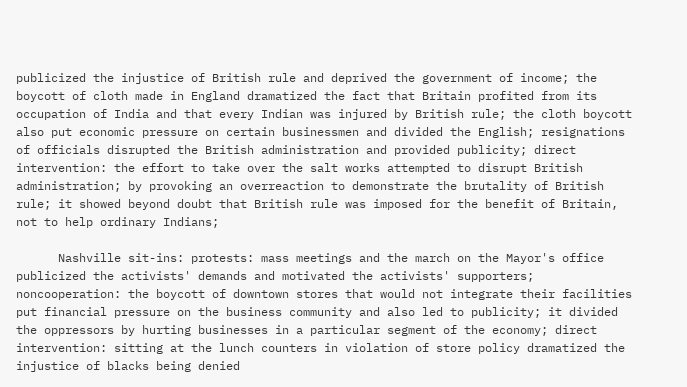publicized the injustice of British rule and deprived the government of income; the boycott of cloth made in England dramatized the fact that Britain profited from its occupation of India and that every Indian was injured by British rule; the cloth boycott also put economic pressure on certain businessmen and divided the English; resignations of officials disrupted the British administration and provided publicity; direct intervention: the effort to take over the salt works attempted to disrupt British administration; by provoking an overreaction to demonstrate the brutality of British rule; it showed beyond doubt that British rule was imposed for the benefit of Britain, not to help ordinary Indians;

      Nashville sit-ins: protests: mass meetings and the march on the Mayor's office publicized the activists' demands and motivated the activists' supporters; noncooperation: the boycott of downtown stores that would not integrate their facilities put financial pressure on the business community and also led to publicity; it divided the oppressors by hurting businesses in a particular segment of the economy; direct intervention: sitting at the lunch counters in violation of store policy dramatized the injustice of blacks being denied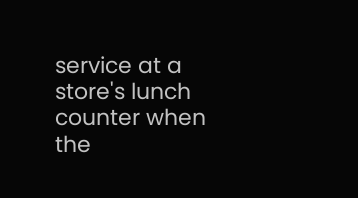service at a store's lunch counter when the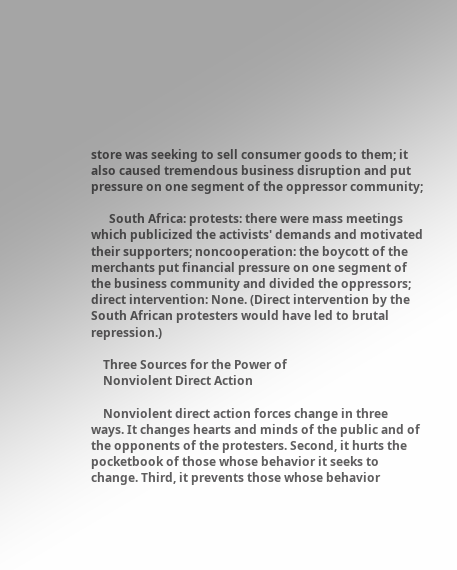store was seeking to sell consumer goods to them; it also caused tremendous business disruption and put pressure on one segment of the oppressor community;

      South Africa: protests: there were mass meetings which publicized the activists' demands and motivated their supporters; noncooperation: the boycott of the merchants put financial pressure on one segment of the business community and divided the oppressors; direct intervention: None. (Direct intervention by the South African protesters would have led to brutal repression.)

    Three Sources for the Power of
    Nonviolent Direct Action

    Nonviolent direct action forces change in three ways. It changes hearts and minds of the public and of the opponents of the protesters. Second, it hurts the pocketbook of those whose behavior it seeks to change. Third, it prevents those whose behavior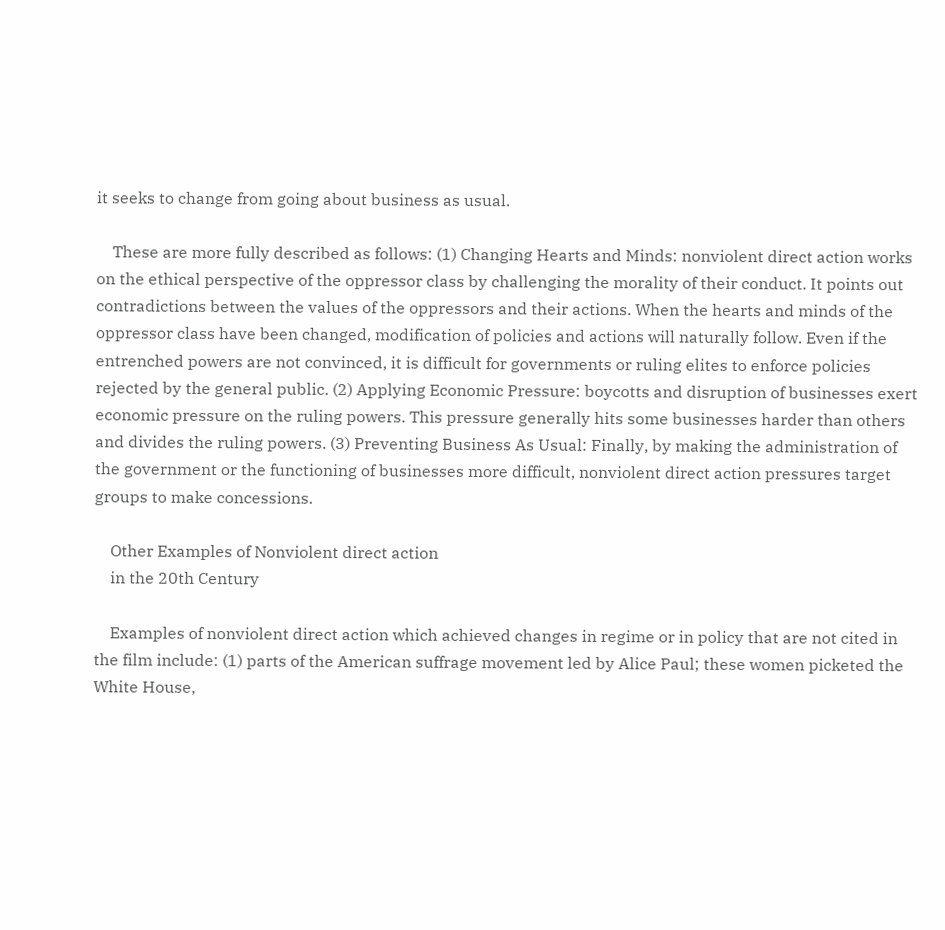it seeks to change from going about business as usual.

    These are more fully described as follows: (1) Changing Hearts and Minds: nonviolent direct action works on the ethical perspective of the oppressor class by challenging the morality of their conduct. It points out contradictions between the values of the oppressors and their actions. When the hearts and minds of the oppressor class have been changed, modification of policies and actions will naturally follow. Even if the entrenched powers are not convinced, it is difficult for governments or ruling elites to enforce policies rejected by the general public. (2) Applying Economic Pressure: boycotts and disruption of businesses exert economic pressure on the ruling powers. This pressure generally hits some businesses harder than others and divides the ruling powers. (3) Preventing Business As Usual: Finally, by making the administration of the government or the functioning of businesses more difficult, nonviolent direct action pressures target groups to make concessions.

    Other Examples of Nonviolent direct action
    in the 20th Century

    Examples of nonviolent direct action which achieved changes in regime or in policy that are not cited in the film include: (1) parts of the American suffrage movement led by Alice Paul; these women picketed the White House,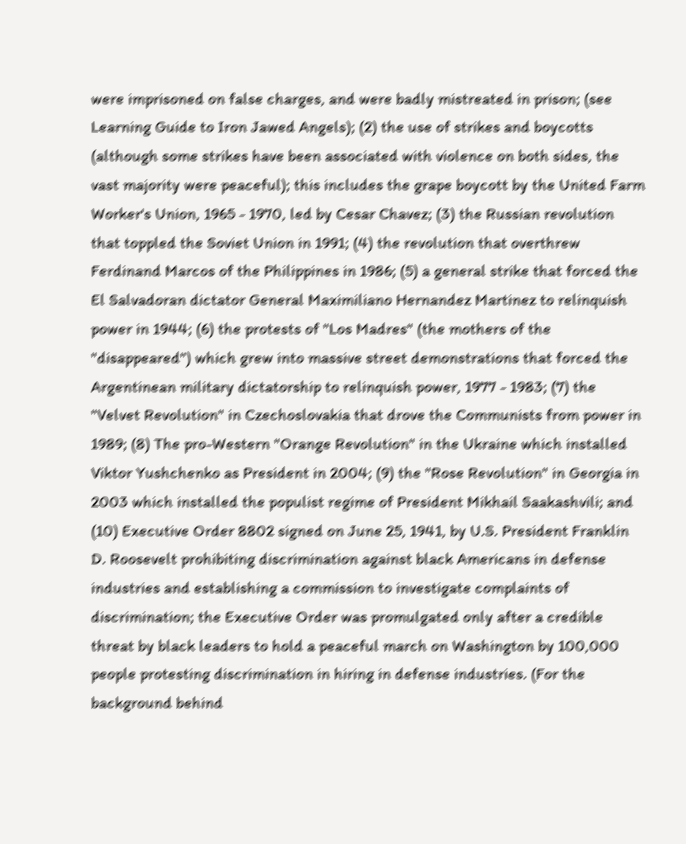were imprisoned on false charges, and were badly mistreated in prison; (see Learning Guide to Iron Jawed Angels); (2) the use of strikes and boycotts (although some strikes have been associated with violence on both sides, the vast majority were peaceful); this includes the grape boycott by the United Farm Worker's Union, 1965 - 1970, led by Cesar Chavez; (3) the Russian revolution that toppled the Soviet Union in 1991; (4) the revolution that overthrew Ferdinand Marcos of the Philippines in 1986; (5) a general strike that forced the El Salvadoran dictator General Maximiliano Hernandez Martinez to relinquish power in 1944; (6) the protests of "Los Madres" (the mothers of the "disappeared") which grew into massive street demonstrations that forced the Argentinean military dictatorship to relinquish power, 1977 - 1983; (7) the "Velvet Revolution" in Czechoslovakia that drove the Communists from power in 1989; (8) The pro-Western "Orange Revolution" in the Ukraine which installed Viktor Yushchenko as President in 2004; (9) the "Rose Revolution" in Georgia in 2003 which installed the populist regime of President Mikhail Saakashvili; and (10) Executive Order 8802 signed on June 25, 1941, by U.S. President Franklin D. Roosevelt prohibiting discrimination against black Americans in defense industries and establishing a commission to investigate complaints of discrimination; the Executive Order was promulgated only after a credible threat by black leaders to hold a peaceful march on Washington by 100,000 people protesting discrimination in hiring in defense industries. (For the background behind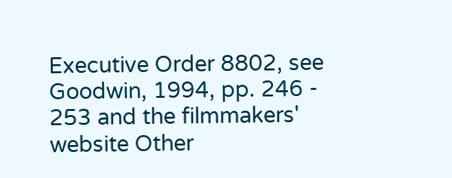Executive Order 8802, see Goodwin, 1994, pp. 246 - 253 and the filmmakers' website Other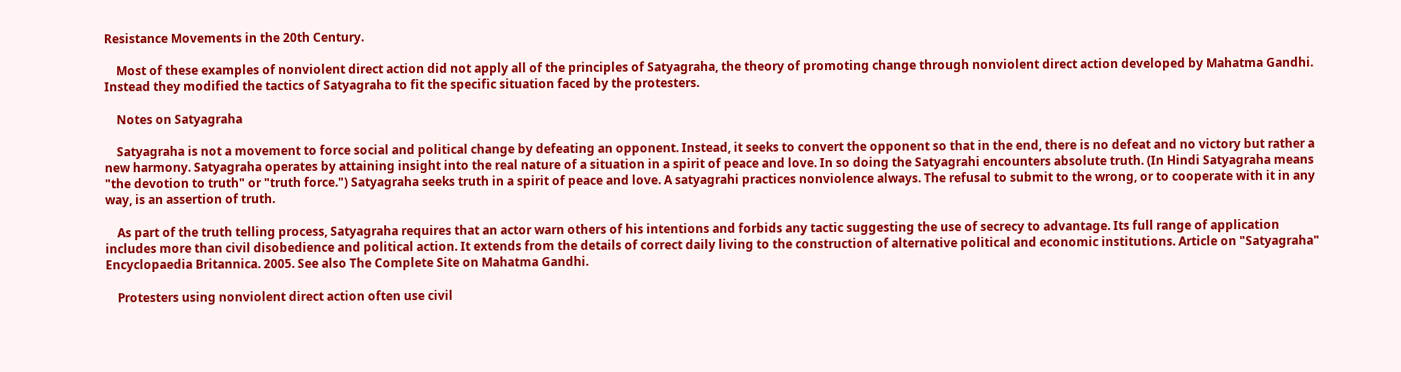Resistance Movements in the 20th Century.

    Most of these examples of nonviolent direct action did not apply all of the principles of Satyagraha, the theory of promoting change through nonviolent direct action developed by Mahatma Gandhi. Instead they modified the tactics of Satyagraha to fit the specific situation faced by the protesters.

    Notes on Satyagraha

    Satyagraha is not a movement to force social and political change by defeating an opponent. Instead, it seeks to convert the opponent so that in the end, there is no defeat and no victory but rather a new harmony. Satyagraha operates by attaining insight into the real nature of a situation in a spirit of peace and love. In so doing the Satyagrahi encounters absolute truth. (In Hindi Satyagraha means "the devotion to truth" or "truth force.") Satyagraha seeks truth in a spirit of peace and love. A satyagrahi practices nonviolence always. The refusal to submit to the wrong, or to cooperate with it in any way, is an assertion of truth.

    As part of the truth telling process, Satyagraha requires that an actor warn others of his intentions and forbids any tactic suggesting the use of secrecy to advantage. Its full range of application includes more than civil disobedience and political action. It extends from the details of correct daily living to the construction of alternative political and economic institutions. Article on "Satyagraha" Encyclopaedia Britannica. 2005. See also The Complete Site on Mahatma Gandhi.

    Protesters using nonviolent direct action often use civil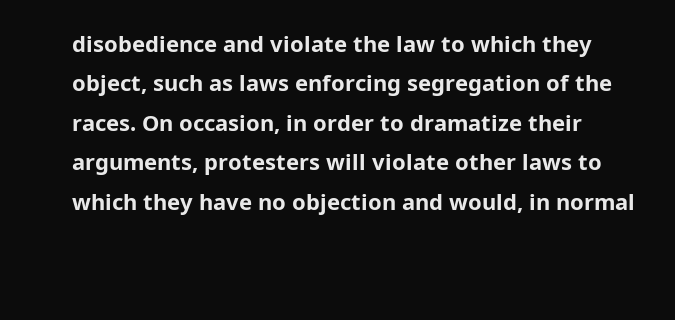disobedience and violate the law to which they object, such as laws enforcing segregation of the races. On occasion, in order to dramatize their arguments, protesters will violate other laws to which they have no objection and would, in normal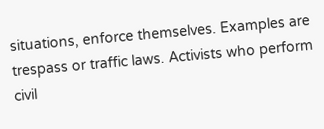situations, enforce themselves. Examples are trespass or traffic laws. Activists who perform civil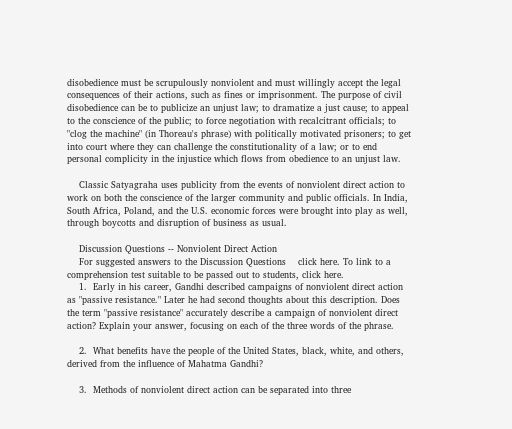disobedience must be scrupulously nonviolent and must willingly accept the legal consequences of their actions, such as fines or imprisonment. The purpose of civil disobedience can be to publicize an unjust law; to dramatize a just cause; to appeal to the conscience of the public; to force negotiation with recalcitrant officials; to "clog the machine" (in Thoreau's phrase) with politically motivated prisoners; to get into court where they can challenge the constitutionality of a law; or to end personal complicity in the injustice which flows from obedience to an unjust law.

    Classic Satyagraha uses publicity from the events of nonviolent direct action to work on both the conscience of the larger community and public officials. In India, South Africa, Poland, and the U.S. economic forces were brought into play as well, through boycotts and disruption of business as usual.

    Discussion Questions -- Nonviolent Direct Action
    For suggested answers to the Discussion Questions    click here. To link to a comprehension test suitable to be passed out to students, click here.
    1.  Early in his career, Gandhi described campaigns of nonviolent direct action as "passive resistance." Later he had second thoughts about this description. Does the term "passive resistance" accurately describe a campaign of nonviolent direct action? Explain your answer, focusing on each of the three words of the phrase.

    2.  What benefits have the people of the United States, black, white, and others, derived from the influence of Mahatma Gandhi?

    3.  Methods of nonviolent direct action can be separated into three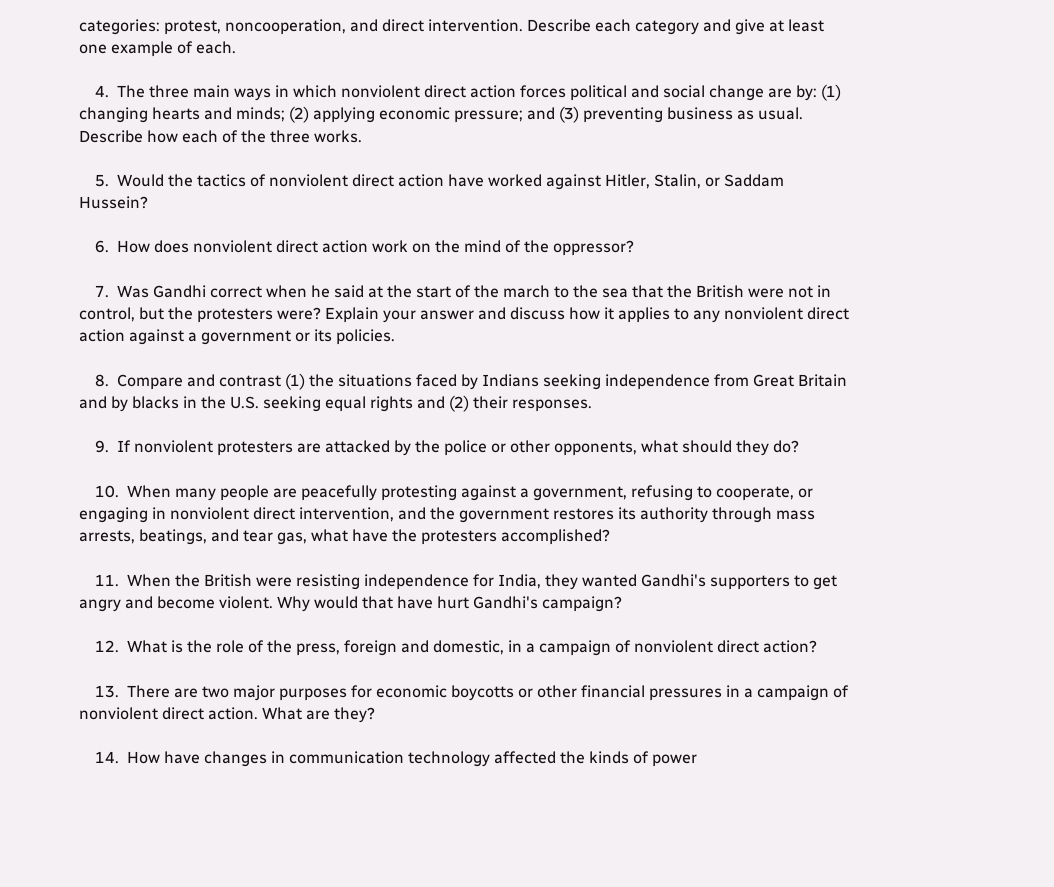categories: protest, noncooperation, and direct intervention. Describe each category and give at least one example of each.

    4.  The three main ways in which nonviolent direct action forces political and social change are by: (1) changing hearts and minds; (2) applying economic pressure; and (3) preventing business as usual. Describe how each of the three works.

    5.  Would the tactics of nonviolent direct action have worked against Hitler, Stalin, or Saddam Hussein?

    6.  How does nonviolent direct action work on the mind of the oppressor?

    7.  Was Gandhi correct when he said at the start of the march to the sea that the British were not in control, but the protesters were? Explain your answer and discuss how it applies to any nonviolent direct action against a government or its policies.

    8.  Compare and contrast (1) the situations faced by Indians seeking independence from Great Britain and by blacks in the U.S. seeking equal rights and (2) their responses.

    9.  If nonviolent protesters are attacked by the police or other opponents, what should they do?

    10.  When many people are peacefully protesting against a government, refusing to cooperate, or engaging in nonviolent direct intervention, and the government restores its authority through mass arrests, beatings, and tear gas, what have the protesters accomplished?

    11.  When the British were resisting independence for India, they wanted Gandhi's supporters to get angry and become violent. Why would that have hurt Gandhi's campaign?

    12.  What is the role of the press, foreign and domestic, in a campaign of nonviolent direct action?

    13.  There are two major purposes for economic boycotts or other financial pressures in a campaign of nonviolent direct action. What are they?

    14.  How have changes in communication technology affected the kinds of power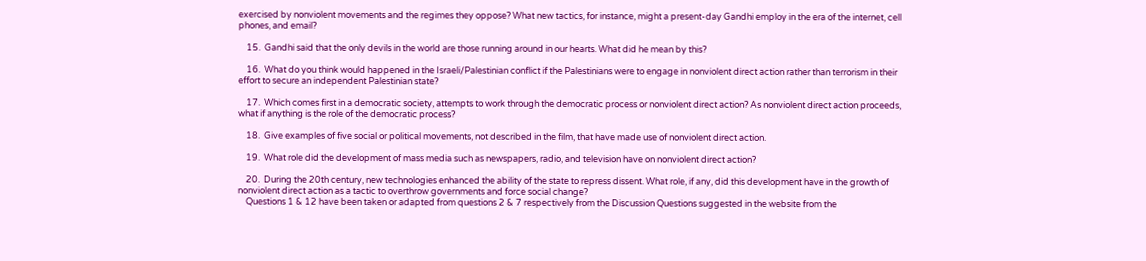exercised by nonviolent movements and the regimes they oppose? What new tactics, for instance, might a present-day Gandhi employ in the era of the internet, cell phones, and email?

    15.  Gandhi said that the only devils in the world are those running around in our hearts. What did he mean by this?

    16.  What do you think would happened in the Israeli/Palestinian conflict if the Palestinians were to engage in nonviolent direct action rather than terrorism in their effort to secure an independent Palestinian state?

    17.  Which comes first in a democratic society, attempts to work through the democratic process or nonviolent direct action? As nonviolent direct action proceeds, what if anything is the role of the democratic process?

    18.  Give examples of five social or political movements, not described in the film, that have made use of nonviolent direct action.

    19.  What role did the development of mass media such as newspapers, radio, and television have on nonviolent direct action?

    20.  During the 20th century, new technologies enhanced the ability of the state to repress dissent. What role, if any, did this development have in the growth of nonviolent direct action as a tactic to overthrow governments and force social change?
    Questions 1 & 12 have been taken or adapted from questions 2 & 7 respectively from the Discussion Questions suggested in the website from the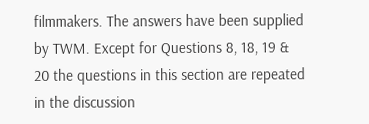filmmakers. The answers have been supplied by TWM. Except for Questions 8, 18, 19 & 20 the questions in this section are repeated in the discussion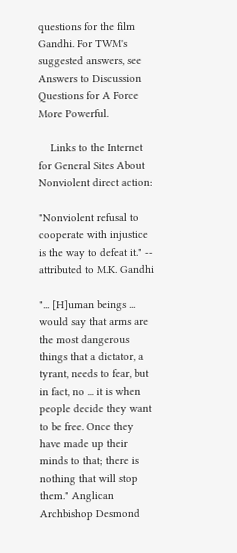questions for the film Gandhi. For TWM's suggested answers, see Answers to Discussion Questions for A Force More Powerful.

    Links to the Internet for General Sites About Nonviolent direct action:

"Nonviolent refusal to cooperate with injustice is the way to defeat it." -- attributed to M.K. Gandhi

"... [H]uman beings ... would say that arms are the most dangerous things that a dictator, a tyrant, needs to fear, but in fact, no ... it is when people decide they want to be free. Once they have made up their minds to that; there is nothing that will stop them." Anglican Archbishop Desmond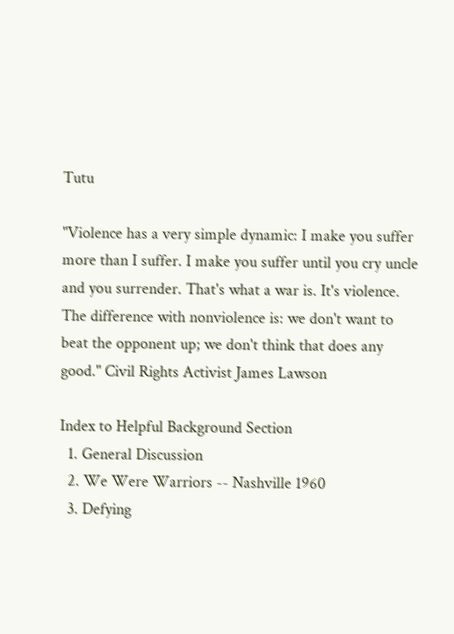Tutu

"Violence has a very simple dynamic: I make you suffer more than I suffer. I make you suffer until you cry uncle and you surrender. That's what a war is. It's violence. The difference with nonviolence is: we don't want to beat the opponent up; we don't think that does any good." Civil Rights Activist James Lawson

Index to Helpful Background Section
  1. General Discussion
  2. We Were Warriors -- Nashville 1960
  3. Defying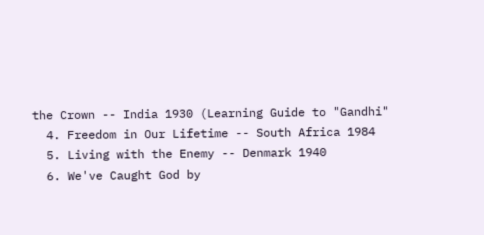the Crown -- India 1930 (Learning Guide to "Gandhi"
  4. Freedom in Our Lifetime -- South Africa 1984
  5. Living with the Enemy -- Denmark 1940
  6. We've Caught God by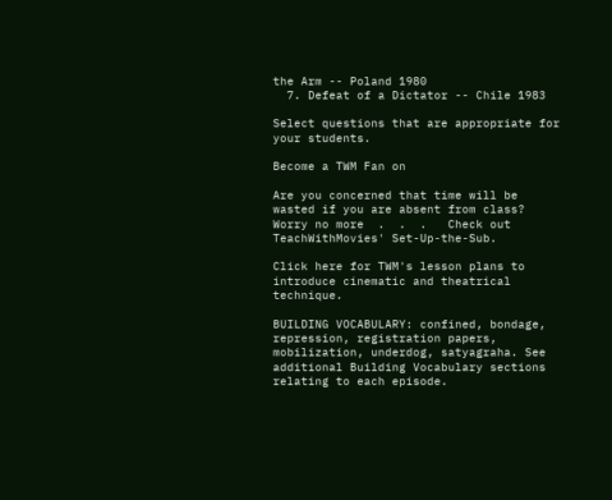the Arm -- Poland 1980
  7. Defeat of a Dictator -- Chile 1983

Select questions that are appropriate for your students.

Become a TWM Fan on

Are you concerned that time will be wasted if you are absent from class? Worry no more  .  .  .   Check out TeachWithMovies' Set-Up-the-Sub.

Click here for TWM's lesson plans to introduce cinematic and theatrical technique.

BUILDING VOCABULARY: confined, bondage, repression, registration papers, mobilization, underdog, satyagraha. See additional Building Vocabulary sections relating to each episode.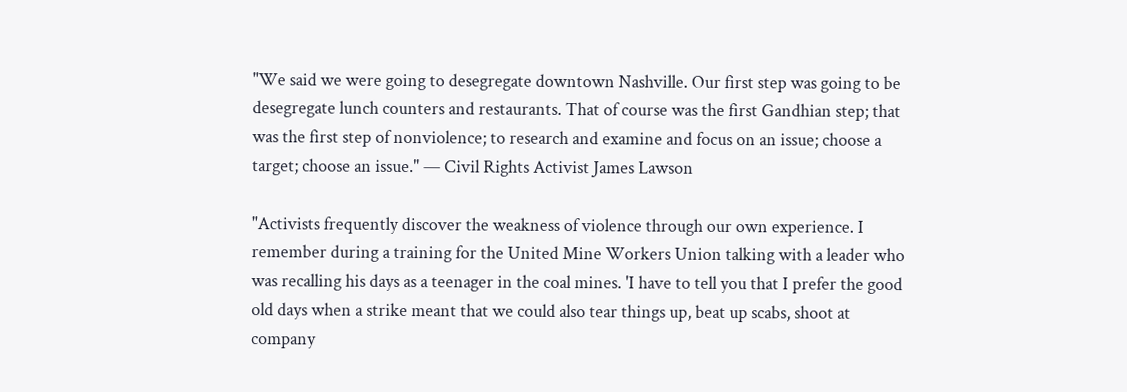"We said we were going to desegregate downtown Nashville. Our first step was going to be desegregate lunch counters and restaurants. That of course was the first Gandhian step; that was the first step of nonviolence; to research and examine and focus on an issue; choose a target; choose an issue." — Civil Rights Activist James Lawson

"Activists frequently discover the weakness of violence through our own experience. I remember during a training for the United Mine Workers Union talking with a leader who was recalling his days as a teenager in the coal mines. 'I have to tell you that I prefer the good old days when a strike meant that we could also tear things up, beat up scabs, shoot at company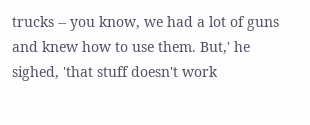trucks -- you know, we had a lot of guns and knew how to use them. But,' he sighed, 'that stuff doesn't work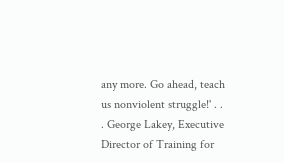any more. Go ahead, teach us nonviolent struggle!' . . . George Lakey, Executive Director of Training for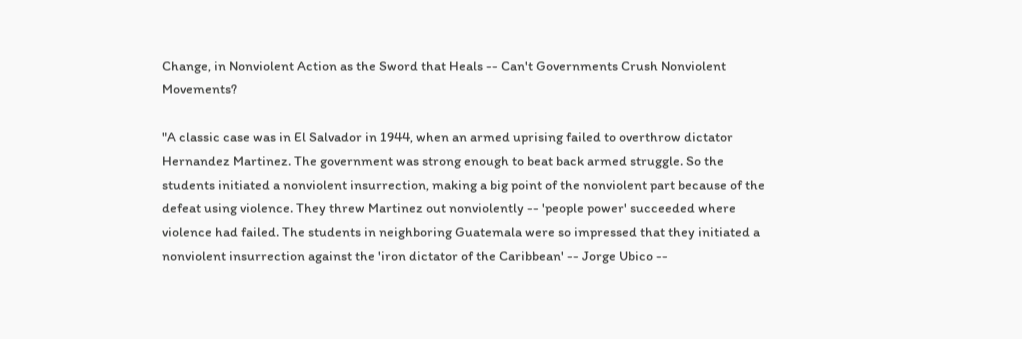Change, in Nonviolent Action as the Sword that Heals -- Can't Governments Crush Nonviolent Movements?

"A classic case was in El Salvador in 1944, when an armed uprising failed to overthrow dictator Hernandez Martinez. The government was strong enough to beat back armed struggle. So the students initiated a nonviolent insurrection, making a big point of the nonviolent part because of the defeat using violence. They threw Martinez out nonviolently -- 'people power' succeeded where violence had failed. The students in neighboring Guatemala were so impressed that they initiated a nonviolent insurrection against the 'iron dictator of the Caribbean' -- Jorge Ubico --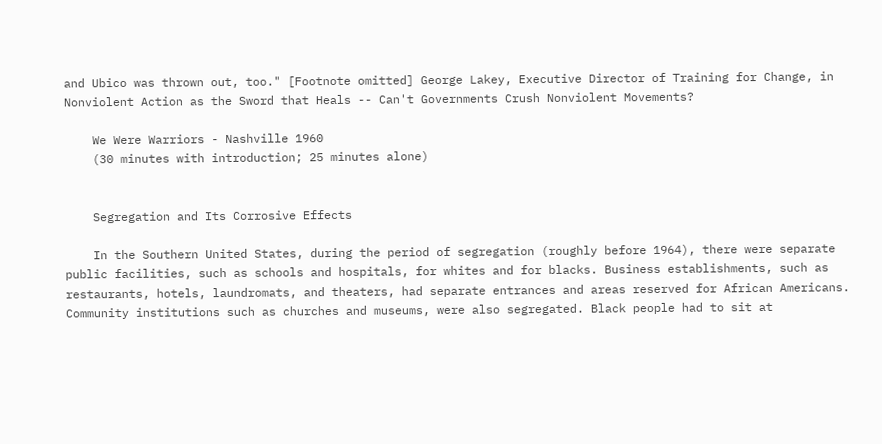and Ubico was thrown out, too." [Footnote omitted] George Lakey, Executive Director of Training for Change, in Nonviolent Action as the Sword that Heals -- Can't Governments Crush Nonviolent Movements?

    We Were Warriors - Nashville 1960
    (30 minutes with introduction; 25 minutes alone)


    Segregation and Its Corrosive Effects

    In the Southern United States, during the period of segregation (roughly before 1964), there were separate public facilities, such as schools and hospitals, for whites and for blacks. Business establishments, such as restaurants, hotels, laundromats, and theaters, had separate entrances and areas reserved for African Americans. Community institutions such as churches and museums, were also segregated. Black people had to sit at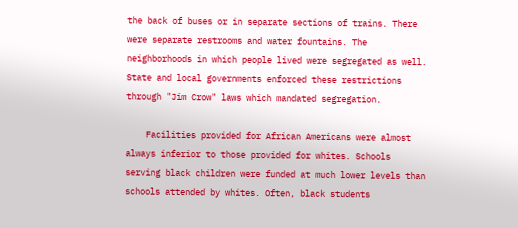the back of buses or in separate sections of trains. There were separate restrooms and water fountains. The neighborhoods in which people lived were segregated as well. State and local governments enforced these restrictions through "Jim Crow" laws which mandated segregation.

    Facilities provided for African Americans were almost always inferior to those provided for whites. Schools serving black children were funded at much lower levels than schools attended by whites. Often, black students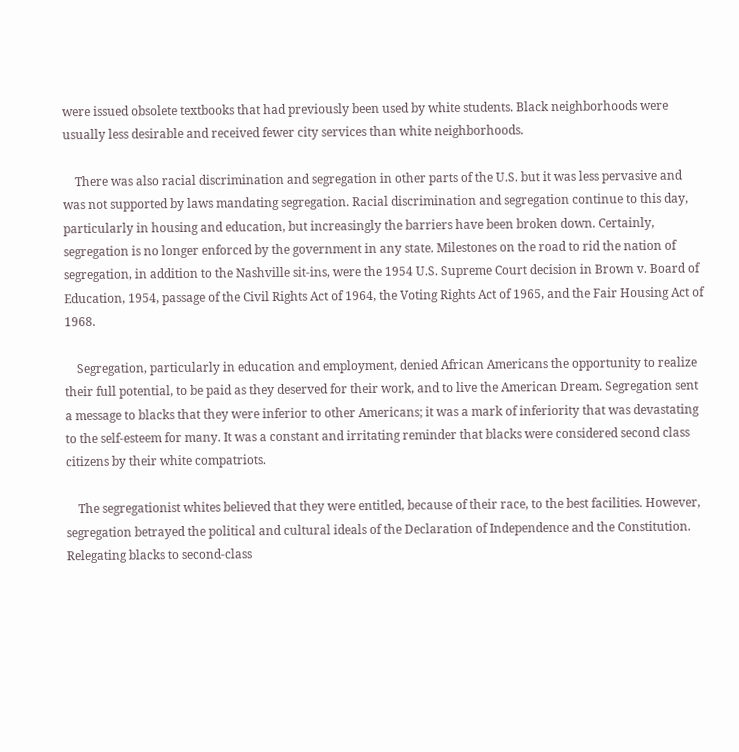were issued obsolete textbooks that had previously been used by white students. Black neighborhoods were usually less desirable and received fewer city services than white neighborhoods.

    There was also racial discrimination and segregation in other parts of the U.S. but it was less pervasive and was not supported by laws mandating segregation. Racial discrimination and segregation continue to this day, particularly in housing and education, but increasingly the barriers have been broken down. Certainly, segregation is no longer enforced by the government in any state. Milestones on the road to rid the nation of segregation, in addition to the Nashville sit-ins, were the 1954 U.S. Supreme Court decision in Brown v. Board of Education, 1954, passage of the Civil Rights Act of 1964, the Voting Rights Act of 1965, and the Fair Housing Act of 1968.

    Segregation, particularly in education and employment, denied African Americans the opportunity to realize their full potential, to be paid as they deserved for their work, and to live the American Dream. Segregation sent a message to blacks that they were inferior to other Americans; it was a mark of inferiority that was devastating to the self-esteem for many. It was a constant and irritating reminder that blacks were considered second class citizens by their white compatriots.

    The segregationist whites believed that they were entitled, because of their race, to the best facilities. However, segregation betrayed the political and cultural ideals of the Declaration of Independence and the Constitution. Relegating blacks to second-class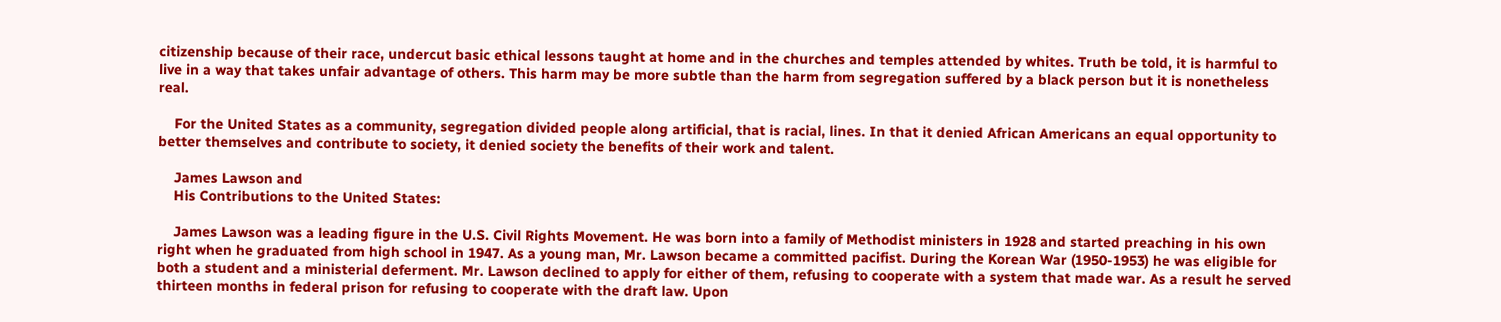citizenship because of their race, undercut basic ethical lessons taught at home and in the churches and temples attended by whites. Truth be told, it is harmful to live in a way that takes unfair advantage of others. This harm may be more subtle than the harm from segregation suffered by a black person but it is nonetheless real.

    For the United States as a community, segregation divided people along artificial, that is racial, lines. In that it denied African Americans an equal opportunity to better themselves and contribute to society, it denied society the benefits of their work and talent.

    James Lawson and
    His Contributions to the United States:

    James Lawson was a leading figure in the U.S. Civil Rights Movement. He was born into a family of Methodist ministers in 1928 and started preaching in his own right when he graduated from high school in 1947. As a young man, Mr. Lawson became a committed pacifist. During the Korean War (1950-1953) he was eligible for both a student and a ministerial deferment. Mr. Lawson declined to apply for either of them, refusing to cooperate with a system that made war. As a result he served thirteen months in federal prison for refusing to cooperate with the draft law. Upon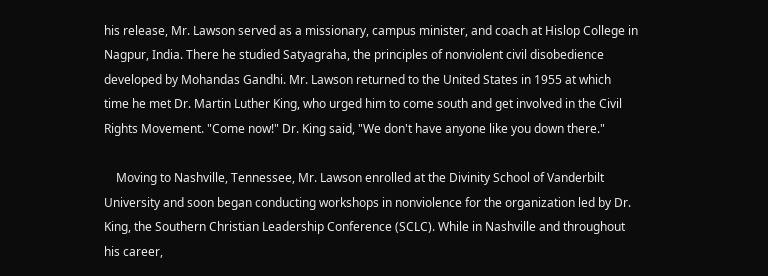his release, Mr. Lawson served as a missionary, campus minister, and coach at Hislop College in Nagpur, India. There he studied Satyagraha, the principles of nonviolent civil disobedience developed by Mohandas Gandhi. Mr. Lawson returned to the United States in 1955 at which time he met Dr. Martin Luther King, who urged him to come south and get involved in the Civil Rights Movement. "Come now!" Dr. King said, "We don't have anyone like you down there."

    Moving to Nashville, Tennessee, Mr. Lawson enrolled at the Divinity School of Vanderbilt University and soon began conducting workshops in nonviolence for the organization led by Dr. King, the Southern Christian Leadership Conference (SCLC). While in Nashville and throughout his career,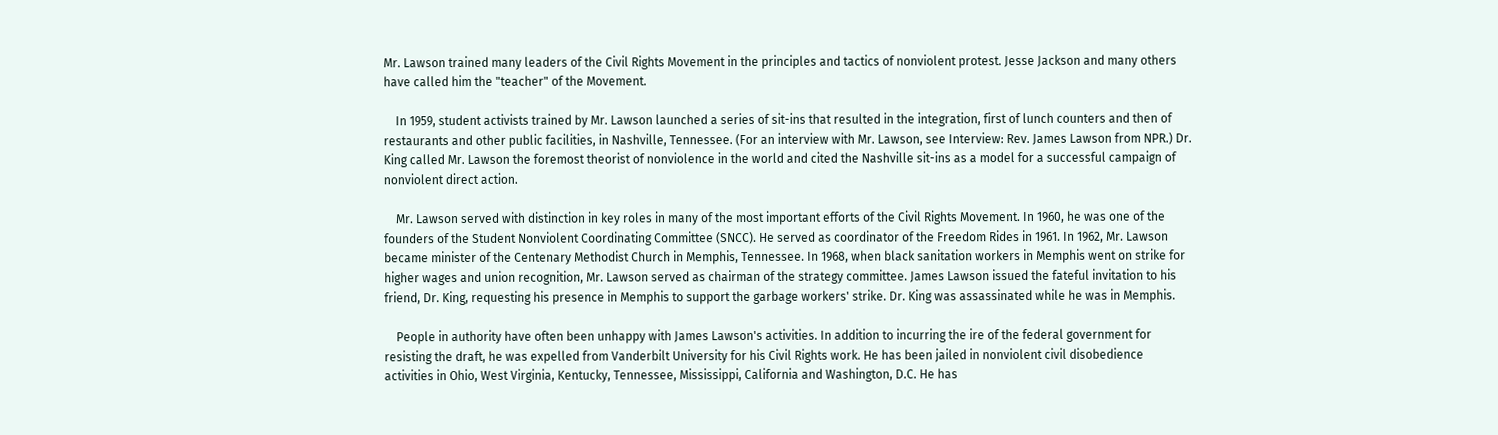Mr. Lawson trained many leaders of the Civil Rights Movement in the principles and tactics of nonviolent protest. Jesse Jackson and many others have called him the "teacher" of the Movement.

    In 1959, student activists trained by Mr. Lawson launched a series of sit-ins that resulted in the integration, first of lunch counters and then of restaurants and other public facilities, in Nashville, Tennessee. (For an interview with Mr. Lawson, see Interview: Rev. James Lawson from NPR.) Dr. King called Mr. Lawson the foremost theorist of nonviolence in the world and cited the Nashville sit-ins as a model for a successful campaign of nonviolent direct action.

    Mr. Lawson served with distinction in key roles in many of the most important efforts of the Civil Rights Movement. In 1960, he was one of the founders of the Student Nonviolent Coordinating Committee (SNCC). He served as coordinator of the Freedom Rides in 1961. In 1962, Mr. Lawson became minister of the Centenary Methodist Church in Memphis, Tennessee. In 1968, when black sanitation workers in Memphis went on strike for higher wages and union recognition, Mr. Lawson served as chairman of the strategy committee. James Lawson issued the fateful invitation to his friend, Dr. King, requesting his presence in Memphis to support the garbage workers' strike. Dr. King was assassinated while he was in Memphis.

    People in authority have often been unhappy with James Lawson's activities. In addition to incurring the ire of the federal government for resisting the draft, he was expelled from Vanderbilt University for his Civil Rights work. He has been jailed in nonviolent civil disobedience activities in Ohio, West Virginia, Kentucky, Tennessee, Mississippi, California and Washington, D.C. He has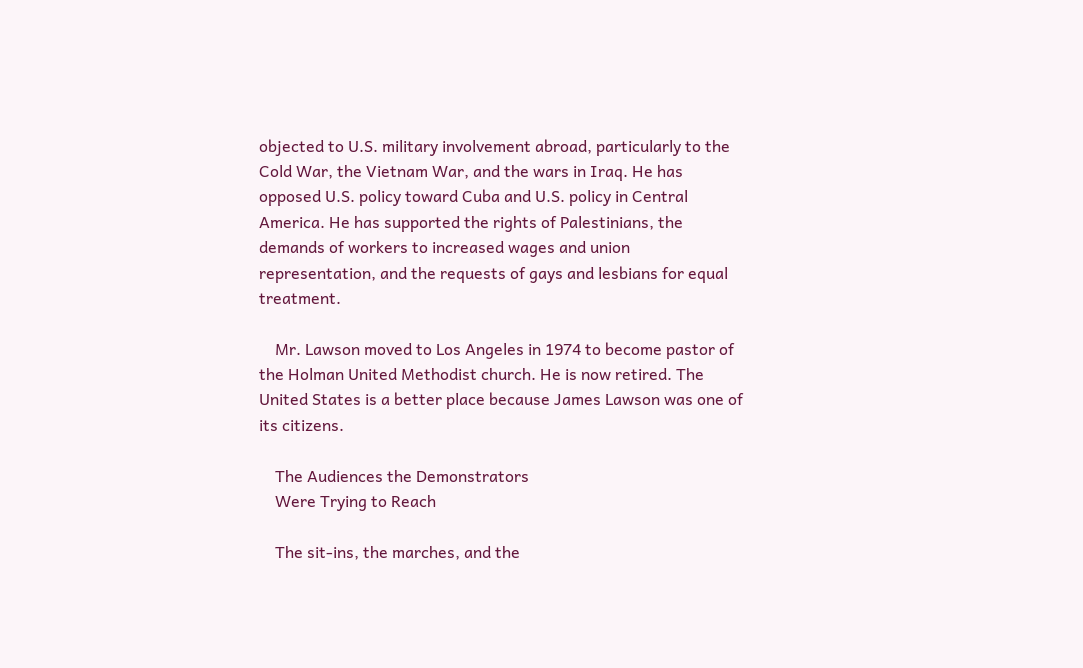objected to U.S. military involvement abroad, particularly to the Cold War, the Vietnam War, and the wars in Iraq. He has opposed U.S. policy toward Cuba and U.S. policy in Central America. He has supported the rights of Palestinians, the demands of workers to increased wages and union representation, and the requests of gays and lesbians for equal treatment.

    Mr. Lawson moved to Los Angeles in 1974 to become pastor of the Holman United Methodist church. He is now retired. The United States is a better place because James Lawson was one of its citizens.

    The Audiences the Demonstrators
    Were Trying to Reach

    The sit-ins, the marches, and the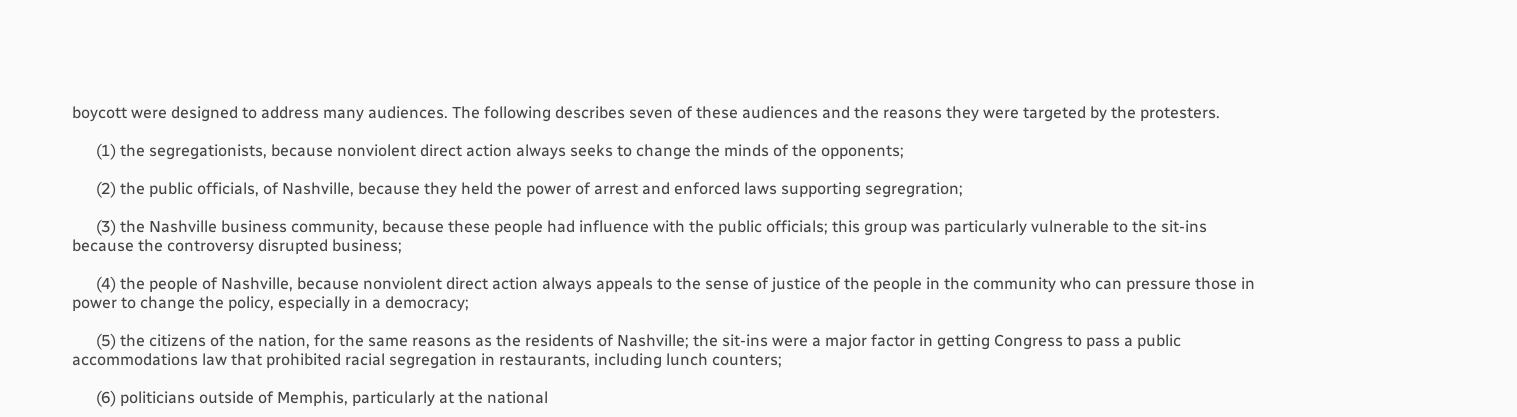boycott were designed to address many audiences. The following describes seven of these audiences and the reasons they were targeted by the protesters.

      (1) the segregationists, because nonviolent direct action always seeks to change the minds of the opponents;

      (2) the public officials, of Nashville, because they held the power of arrest and enforced laws supporting segregration;

      (3) the Nashville business community, because these people had influence with the public officials; this group was particularly vulnerable to the sit-ins because the controversy disrupted business;

      (4) the people of Nashville, because nonviolent direct action always appeals to the sense of justice of the people in the community who can pressure those in power to change the policy, especially in a democracy;

      (5) the citizens of the nation, for the same reasons as the residents of Nashville; the sit-ins were a major factor in getting Congress to pass a public accommodations law that prohibited racial segregation in restaurants, including lunch counters;

      (6) politicians outside of Memphis, particularly at the national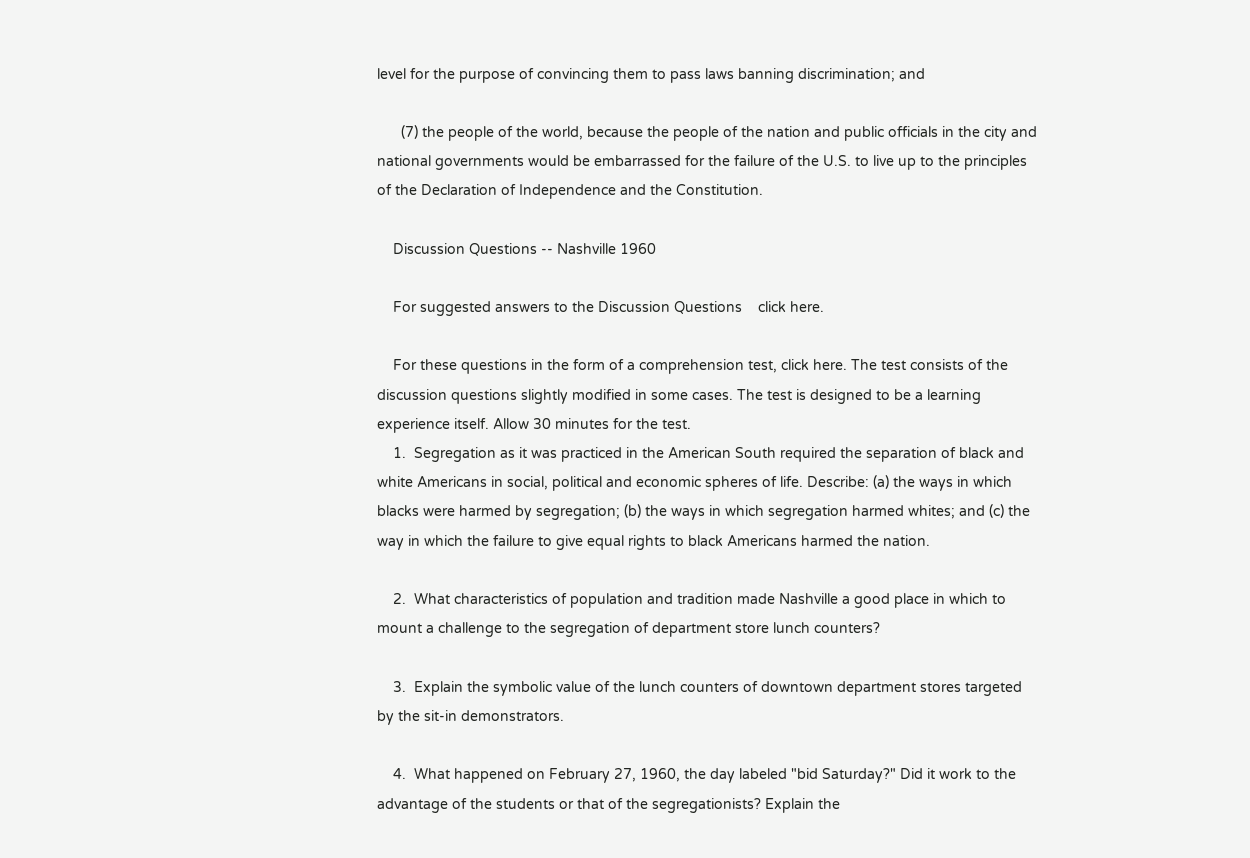level for the purpose of convincing them to pass laws banning discrimination; and

      (7) the people of the world, because the people of the nation and public officials in the city and national governments would be embarrassed for the failure of the U.S. to live up to the principles of the Declaration of Independence and the Constitution.

    Discussion Questions -- Nashville 1960

    For suggested answers to the Discussion Questions    click here.

    For these questions in the form of a comprehension test, click here. The test consists of the discussion questions slightly modified in some cases. The test is designed to be a learning experience itself. Allow 30 minutes for the test.
    1.  Segregation as it was practiced in the American South required the separation of black and white Americans in social, political and economic spheres of life. Describe: (a) the ways in which blacks were harmed by segregation; (b) the ways in which segregation harmed whites; and (c) the way in which the failure to give equal rights to black Americans harmed the nation.

    2.  What characteristics of population and tradition made Nashville a good place in which to mount a challenge to the segregation of department store lunch counters?

    3.  Explain the symbolic value of the lunch counters of downtown department stores targeted by the sit-in demonstrators.

    4.  What happened on February 27, 1960, the day labeled "bid Saturday?" Did it work to the advantage of the students or that of the segregationists? Explain the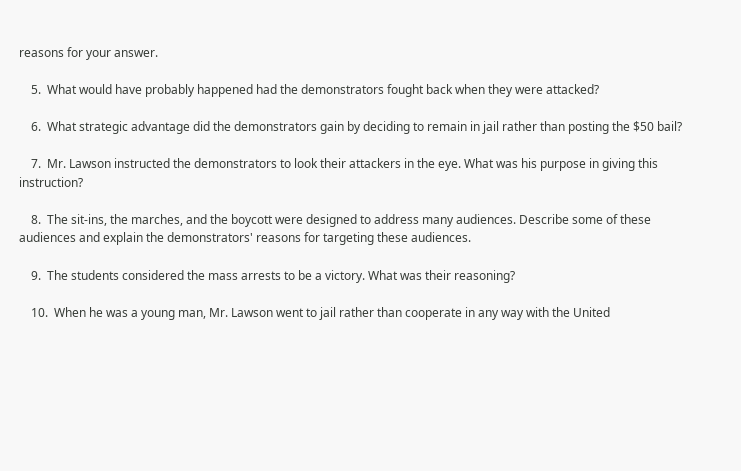reasons for your answer.

    5.  What would have probably happened had the demonstrators fought back when they were attacked?

    6.  What strategic advantage did the demonstrators gain by deciding to remain in jail rather than posting the $50 bail?

    7.  Mr. Lawson instructed the demonstrators to look their attackers in the eye. What was his purpose in giving this instruction?

    8.  The sit-ins, the marches, and the boycott were designed to address many audiences. Describe some of these audiences and explain the demonstrators' reasons for targeting these audiences.

    9.  The students considered the mass arrests to be a victory. What was their reasoning?

    10.  When he was a young man, Mr. Lawson went to jail rather than cooperate in any way with the United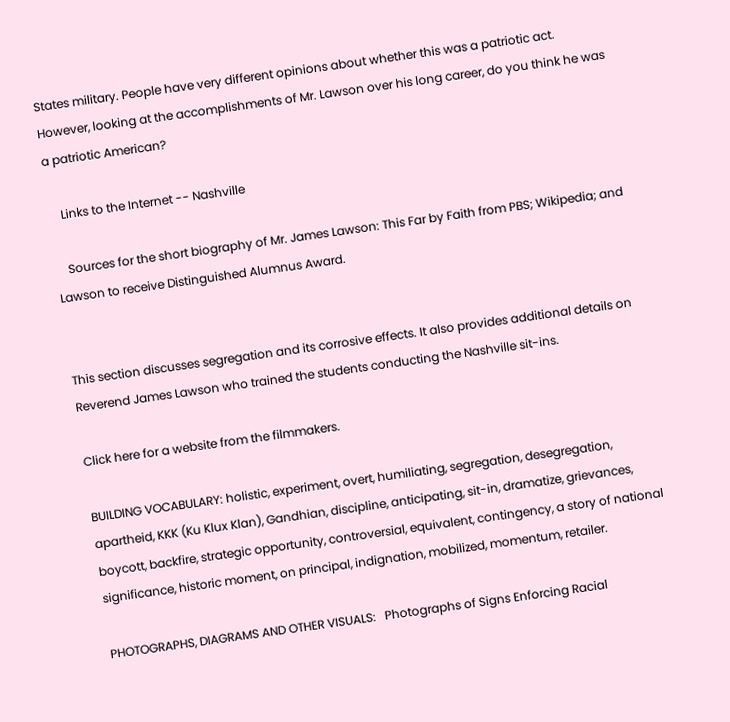States military. People have very different opinions about whether this was a patriotic act. However, looking at the accomplishments of Mr. Lawson over his long career, do you think he was a patriotic American?

    Links to the Internet -- Nashville

    Sources for the short biography of Mr. James Lawson: This Far by Faith from PBS; Wikipedia; and Lawson to receive Distinguished Alumnus Award.


This section discusses segregation and its corrosive effects. It also provides additional details on Reverend James Lawson who trained the students conducting the Nashville sit-ins.

Click here for a website from the filmmakers.

BUILDING VOCABULARY: holistic, experiment, overt, humiliating, segregation, desegregation, apartheid, KKK (Ku Klux Klan), Gandhian, discipline, anticipating, sit-in, dramatize, grievances, boycott, backfire, strategic opportunity, controversial, equivalent, contingency, a story of national significance, historic moment, on principal, indignation, mobilized, momentum, retailer.

PHOTOGRAPHS, DIAGRAMS AND OTHER VISUALS:   Photographs of Signs Enforcing Racial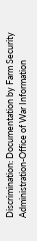Discrimination: Documentation by Farm Security Administration-Office of War Information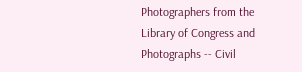Photographers from the Library of Congress and Photographs -- Civil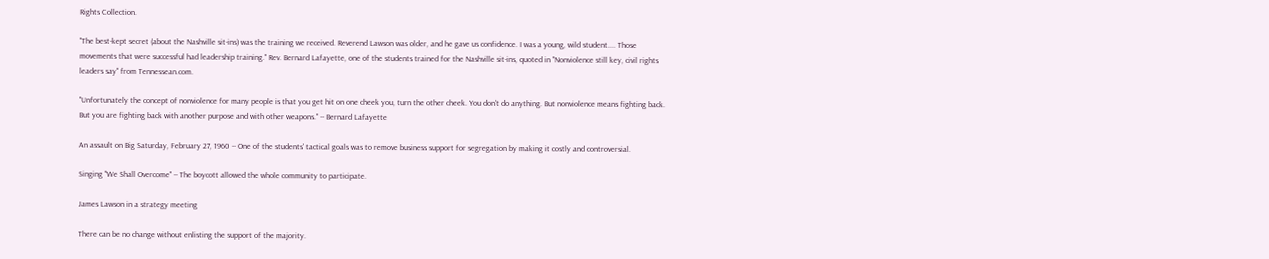Rights Collection.

"The best-kept secret (about the Nashville sit-ins) was the training we received. Reverend Lawson was older, and he gave us confidence. I was a young, wild student.... Those movements that were successful had leadership training." Rev. Bernard Lafayette, one of the students trained for the Nashville sit-ins, quoted in "Nonviolence still key, civil rights leaders say" from Tennessean.com.

"Unfortunately the concept of nonviolence for many people is that you get hit on one cheek you, turn the other cheek. You don't do anything. But nonviolence means fighting back. But you are fighting back with another purpose and with other weapons." -- Bernard Lafayette

An assault on Big Saturday, February 27, 1960 -- One of the students' tactical goals was to remove business support for segregation by making it costly and controversial.

Singing "We Shall Overcome" -- The boycott allowed the whole community to participate.

James Lawson in a strategy meeting

There can be no change without enlisting the support of the majority.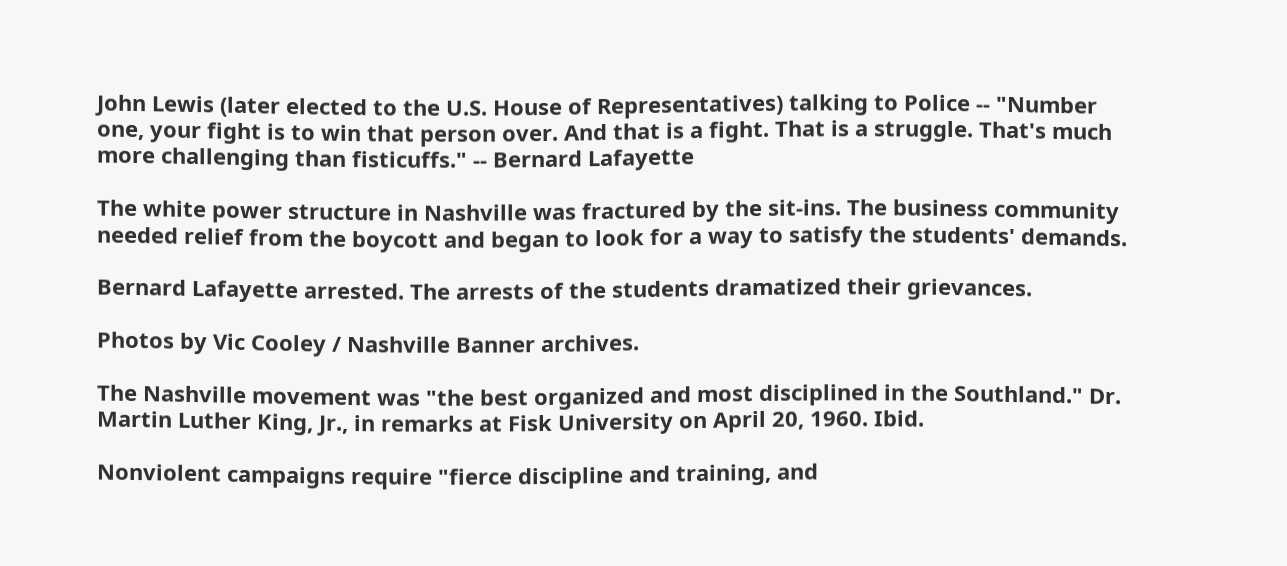John Lewis (later elected to the U.S. House of Representatives) talking to Police -- "Number one, your fight is to win that person over. And that is a fight. That is a struggle. That's much more challenging than fisticuffs." -- Bernard Lafayette

The white power structure in Nashville was fractured by the sit-ins. The business community needed relief from the boycott and began to look for a way to satisfy the students' demands.

Bernard Lafayette arrested. The arrests of the students dramatized their grievances.

Photos by Vic Cooley / Nashville Banner archives.

The Nashville movement was "the best organized and most disciplined in the Southland." Dr. Martin Luther King, Jr., in remarks at Fisk University on April 20, 1960. Ibid.

Nonviolent campaigns require "fierce discipline and training, and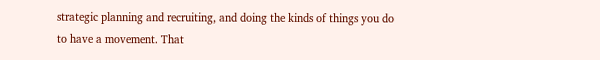strategic planning and recruiting, and doing the kinds of things you do to have a movement. That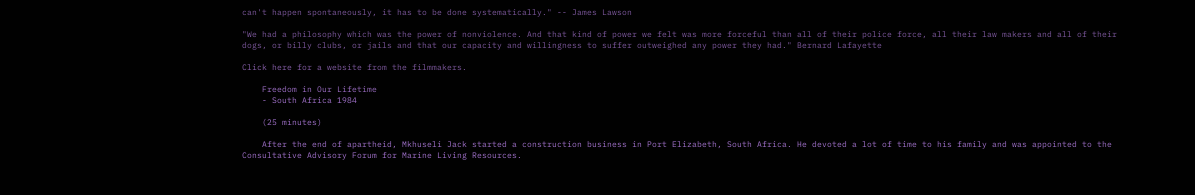can't happen spontaneously, it has to be done systematically." -- James Lawson

"We had a philosophy which was the power of nonviolence. And that kind of power we felt was more forceful than all of their police force, all their law makers and all of their dogs, or billy clubs, or jails and that our capacity and willingness to suffer outweighed any power they had." Bernard Lafayette

Click here for a website from the filmmakers.

    Freedom in Our Lifetime
    - South Africa 1984

    (25 minutes)

    After the end of apartheid, Mkhuseli Jack started a construction business in Port Elizabeth, South Africa. He devoted a lot of time to his family and was appointed to the Consultative Advisory Forum for Marine Living Resources.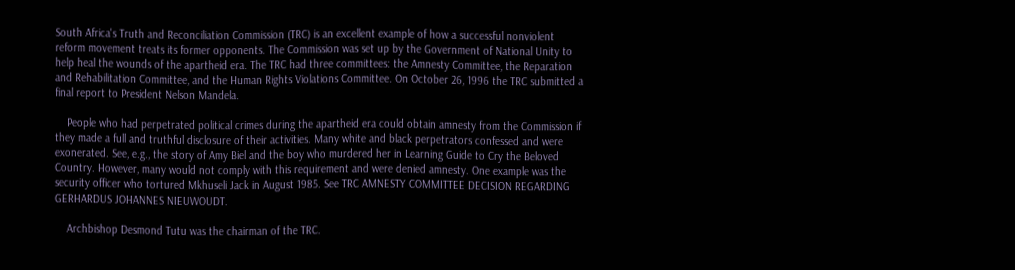South Africa's Truth and Reconciliation Commission (TRC) is an excellent example of how a successful nonviolent reform movement treats its former opponents. The Commission was set up by the Government of National Unity to help heal the wounds of the apartheid era. The TRC had three committees: the Amnesty Committee, the Reparation and Rehabilitation Committee, and the Human Rights Violations Committee. On October 26, 1996 the TRC submitted a final report to President Nelson Mandela.

    People who had perpetrated political crimes during the apartheid era could obtain amnesty from the Commission if they made a full and truthful disclosure of their activities. Many white and black perpetrators confessed and were exonerated. See, e.g., the story of Amy Biel and the boy who murdered her in Learning Guide to Cry the Beloved Country. However, many would not comply with this requirement and were denied amnesty. One example was the security officer who tortured Mkhuseli Jack in August 1985. See TRC AMNESTY COMMITTEE DECISION REGARDING GERHARDUS JOHANNES NIEUWOUDT.

    Archbishop Desmond Tutu was the chairman of the TRC.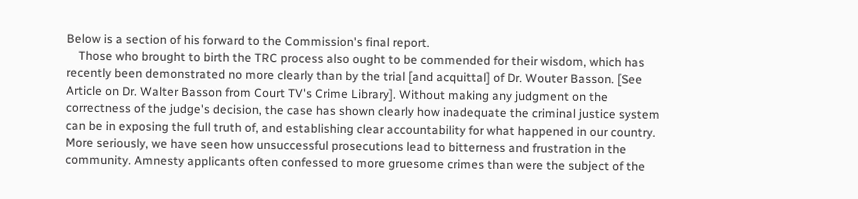Below is a section of his forward to the Commission's final report.
    Those who brought to birth the TRC process also ought to be commended for their wisdom, which has recently been demonstrated no more clearly than by the trial [and acquittal] of Dr. Wouter Basson. [See Article on Dr. Walter Basson from Court TV's Crime Library]. Without making any judgment on the correctness of the judge's decision, the case has shown clearly how inadequate the criminal justice system can be in exposing the full truth of, and establishing clear accountability for what happened in our country. More seriously, we have seen how unsuccessful prosecutions lead to bitterness and frustration in the community. Amnesty applicants often confessed to more gruesome crimes than were the subject of the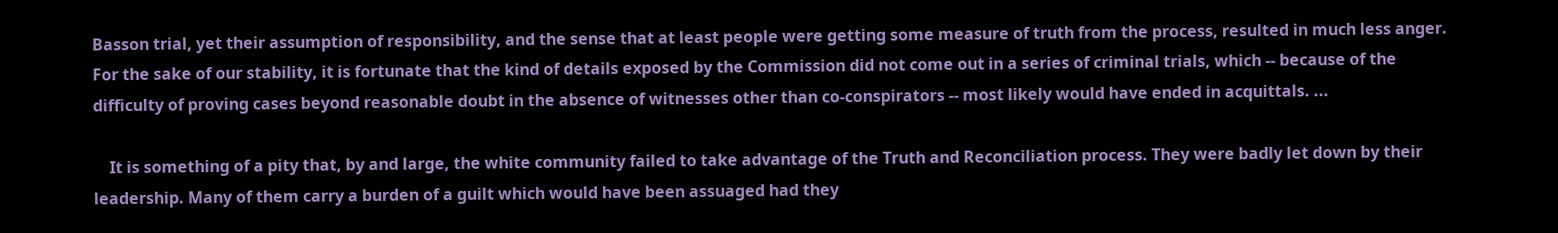Basson trial, yet their assumption of responsibility, and the sense that at least people were getting some measure of truth from the process, resulted in much less anger. For the sake of our stability, it is fortunate that the kind of details exposed by the Commission did not come out in a series of criminal trials, which -- because of the difficulty of proving cases beyond reasonable doubt in the absence of witnesses other than co-conspirators -- most likely would have ended in acquittals. ...

    It is something of a pity that, by and large, the white community failed to take advantage of the Truth and Reconciliation process. They were badly let down by their leadership. Many of them carry a burden of a guilt which would have been assuaged had they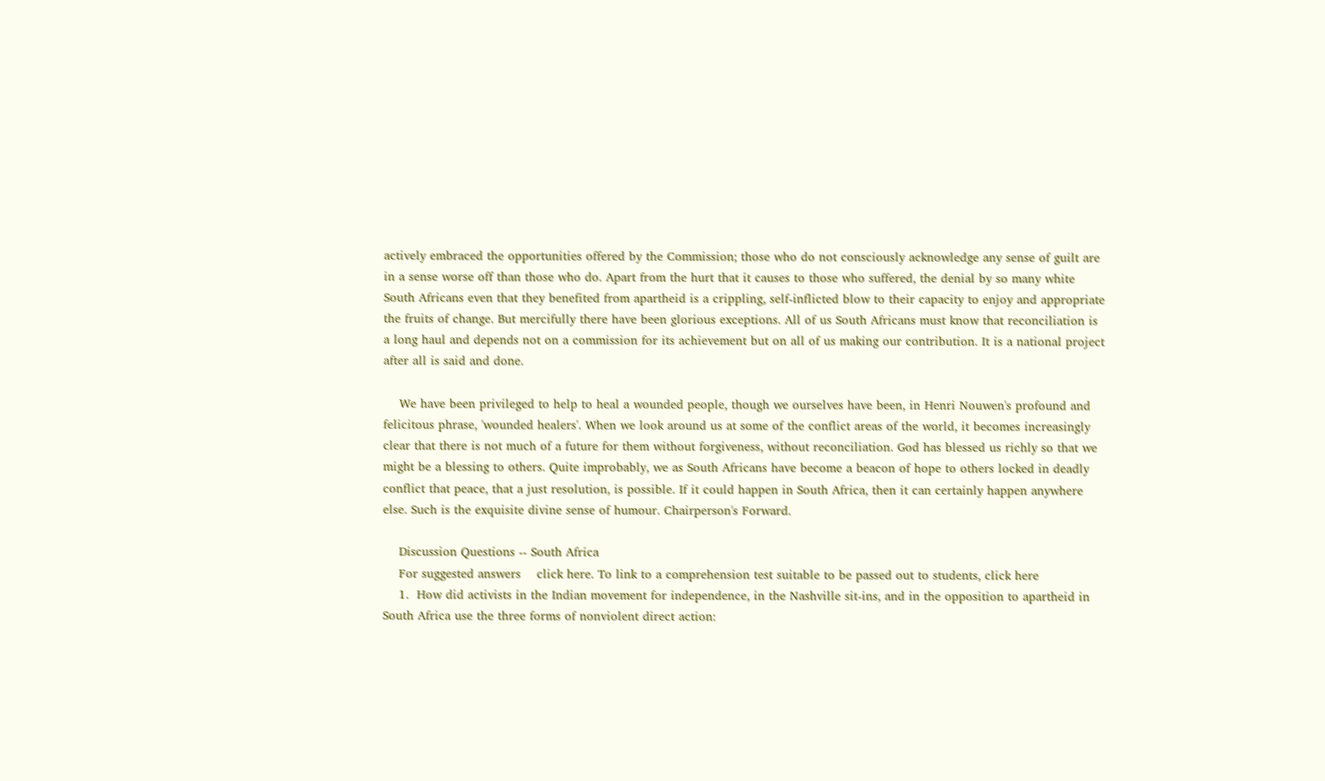actively embraced the opportunities offered by the Commission; those who do not consciously acknowledge any sense of guilt are in a sense worse off than those who do. Apart from the hurt that it causes to those who suffered, the denial by so many white South Africans even that they benefited from apartheid is a crippling, self-inflicted blow to their capacity to enjoy and appropriate the fruits of change. But mercifully there have been glorious exceptions. All of us South Africans must know that reconciliation is a long haul and depends not on a commission for its achievement but on all of us making our contribution. It is a national project after all is said and done.

    We have been privileged to help to heal a wounded people, though we ourselves have been, in Henri Nouwen's profound and felicitous phrase, 'wounded healers'. When we look around us at some of the conflict areas of the world, it becomes increasingly clear that there is not much of a future for them without forgiveness, without reconciliation. God has blessed us richly so that we might be a blessing to others. Quite improbably, we as South Africans have become a beacon of hope to others locked in deadly conflict that peace, that a just resolution, is possible. If it could happen in South Africa, then it can certainly happen anywhere else. Such is the exquisite divine sense of humour. Chairperson's Forward.

    Discussion Questions -- South Africa
    For suggested answers    click here. To link to a comprehension test suitable to be passed out to students, click here
    1.  How did activists in the Indian movement for independence, in the Nashville sit-ins, and in the opposition to apartheid in South Africa use the three forms of nonviolent direct action: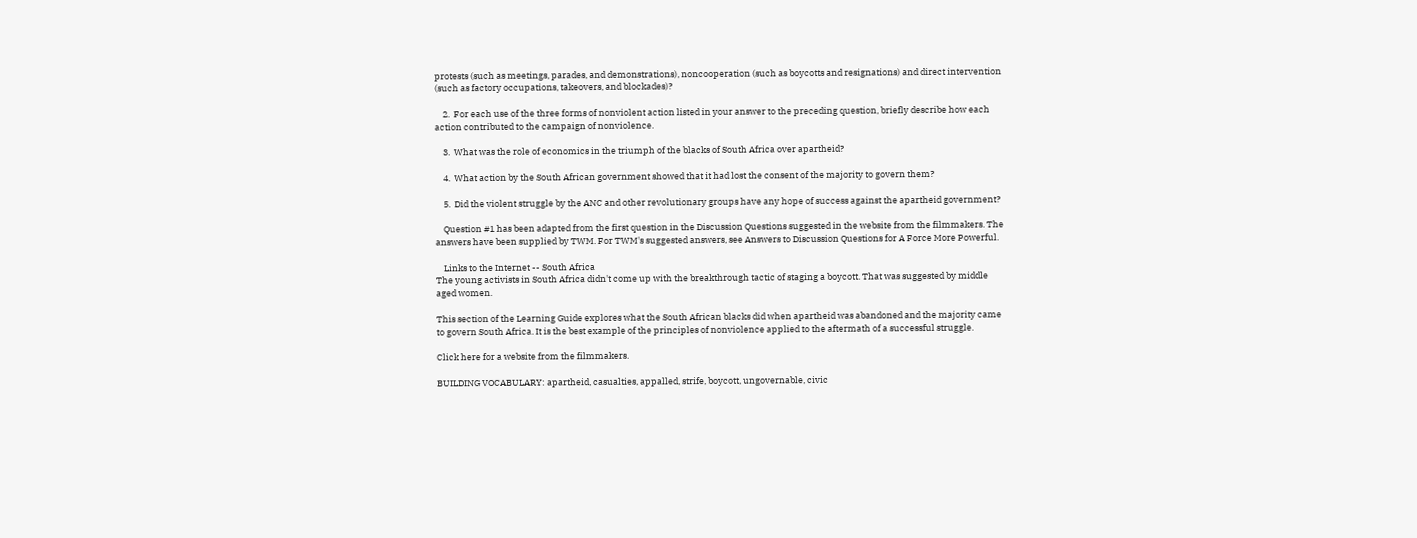protests (such as meetings, parades, and demonstrations), noncooperation (such as boycotts and resignations) and direct intervention (such as factory occupations, takeovers, and blockades)?

    2.  For each use of the three forms of nonviolent action listed in your answer to the preceding question, briefly describe how each action contributed to the campaign of nonviolence.

    3.  What was the role of economics in the triumph of the blacks of South Africa over apartheid?

    4.  What action by the South African government showed that it had lost the consent of the majority to govern them?

    5.  Did the violent struggle by the ANC and other revolutionary groups have any hope of success against the apartheid government?

    Question #1 has been adapted from the first question in the Discussion Questions suggested in the website from the filmmakers. The answers have been supplied by TWM. For TWM's suggested answers, see Answers to Discussion Questions for A Force More Powerful.

    Links to the Internet -- South Africa
The young activists in South Africa didn't come up with the breakthrough tactic of staging a boycott. That was suggested by middle aged women.

This section of the Learning Guide explores what the South African blacks did when apartheid was abandoned and the majority came to govern South Africa. It is the best example of the principles of nonviolence applied to the aftermath of a successful struggle.

Click here for a website from the filmmakers.

BUILDING VOCABULARY: apartheid, casualties, appalled, strife, boycott, ungovernable, civic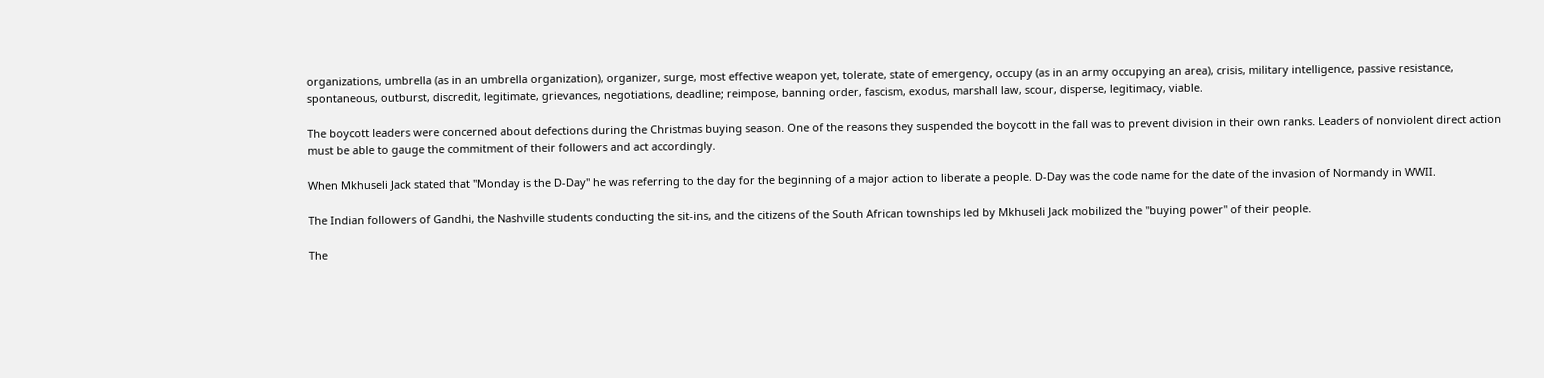organizations, umbrella (as in an umbrella organization), organizer, surge, most effective weapon yet, tolerate, state of emergency, occupy (as in an army occupying an area), crisis, military intelligence, passive resistance, spontaneous, outburst, discredit, legitimate, grievances, negotiations, deadline; reimpose, banning order, fascism, exodus, marshall law, scour, disperse, legitimacy, viable.

The boycott leaders were concerned about defections during the Christmas buying season. One of the reasons they suspended the boycott in the fall was to prevent division in their own ranks. Leaders of nonviolent direct action must be able to gauge the commitment of their followers and act accordingly.

When Mkhuseli Jack stated that "Monday is the D-Day" he was referring to the day for the beginning of a major action to liberate a people. D-Day was the code name for the date of the invasion of Normandy in WWII.

The Indian followers of Gandhi, the Nashville students conducting the sit-ins, and the citizens of the South African townships led by Mkhuseli Jack mobilized the "buying power" of their people.

The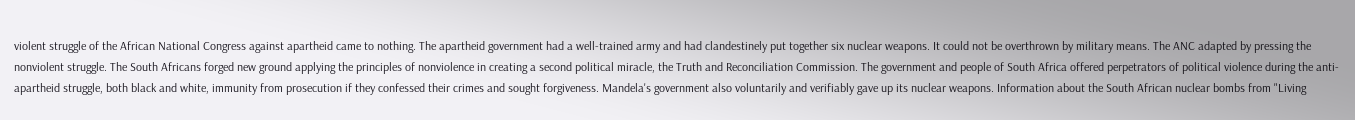violent struggle of the African National Congress against apartheid came to nothing. The apartheid government had a well-trained army and had clandestinely put together six nuclear weapons. It could not be overthrown by military means. The ANC adapted by pressing the nonviolent struggle. The South Africans forged new ground applying the principles of nonviolence in creating a second political miracle, the Truth and Reconciliation Commission. The government and people of South Africa offered perpetrators of political violence during the anti-apartheid struggle, both black and white, immunity from prosecution if they confessed their crimes and sought forgiveness. Mandela's government also voluntarily and verifiably gave up its nuclear weapons. Information about the South African nuclear bombs from "Living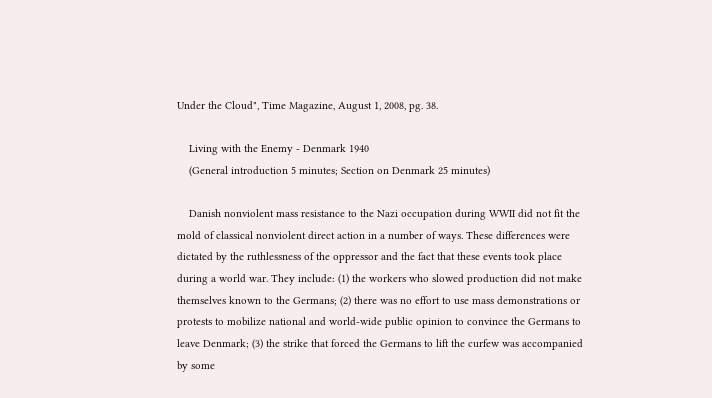Under the Cloud", Time Magazine, August 1, 2008, pg. 38.

    Living with the Enemy - Denmark 1940
    (General introduction 5 minutes; Section on Denmark 25 minutes)

    Danish nonviolent mass resistance to the Nazi occupation during WWII did not fit the mold of classical nonviolent direct action in a number of ways. These differences were dictated by the ruthlessness of the oppressor and the fact that these events took place during a world war. They include: (1) the workers who slowed production did not make themselves known to the Germans; (2) there was no effort to use mass demonstrations or protests to mobilize national and world-wide public opinion to convince the Germans to leave Denmark; (3) the strike that forced the Germans to lift the curfew was accompanied by some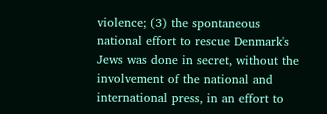violence; (3) the spontaneous national effort to rescue Denmark's Jews was done in secret, without the involvement of the national and international press, in an effort to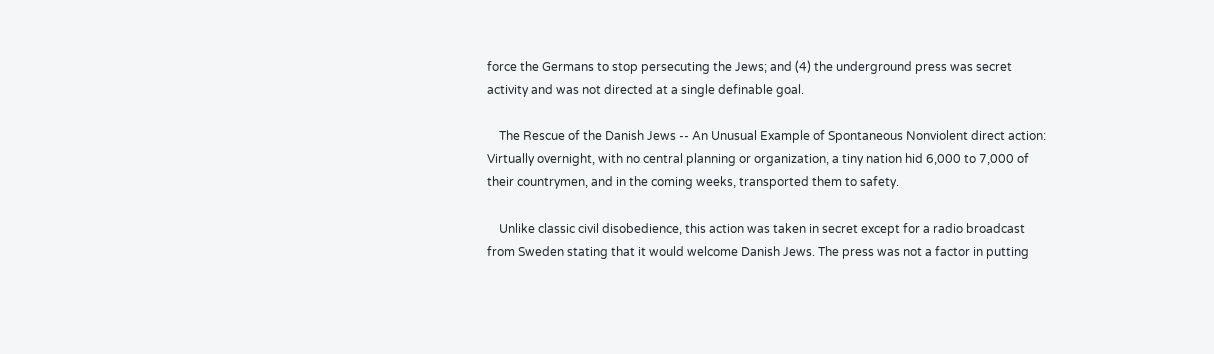force the Germans to stop persecuting the Jews; and (4) the underground press was secret activity and was not directed at a single definable goal.

    The Rescue of the Danish Jews -- An Unusual Example of Spontaneous Nonviolent direct action: Virtually overnight, with no central planning or organization, a tiny nation hid 6,000 to 7,000 of their countrymen, and in the coming weeks, transported them to safety.

    Unlike classic civil disobedience, this action was taken in secret except for a radio broadcast from Sweden stating that it would welcome Danish Jews. The press was not a factor in putting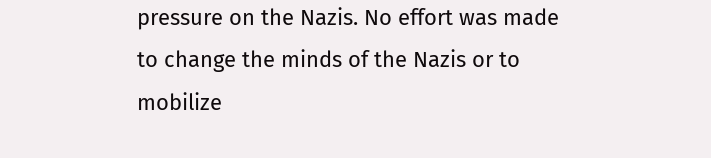pressure on the Nazis. No effort was made to change the minds of the Nazis or to mobilize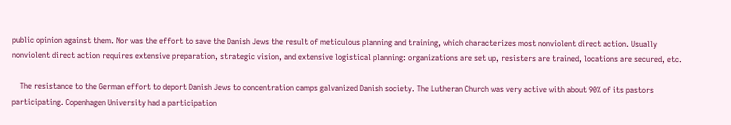public opinion against them. Nor was the effort to save the Danish Jews the result of meticulous planning and training, which characterizes most nonviolent direct action. Usually nonviolent direct action requires extensive preparation, strategic vision, and extensive logistical planning: organizations are set up, resisters are trained, locations are secured, etc.

    The resistance to the German effort to deport Danish Jews to concentration camps galvanized Danish society. The Lutheran Church was very active with about 90% of its pastors participating. Copenhagen University had a participation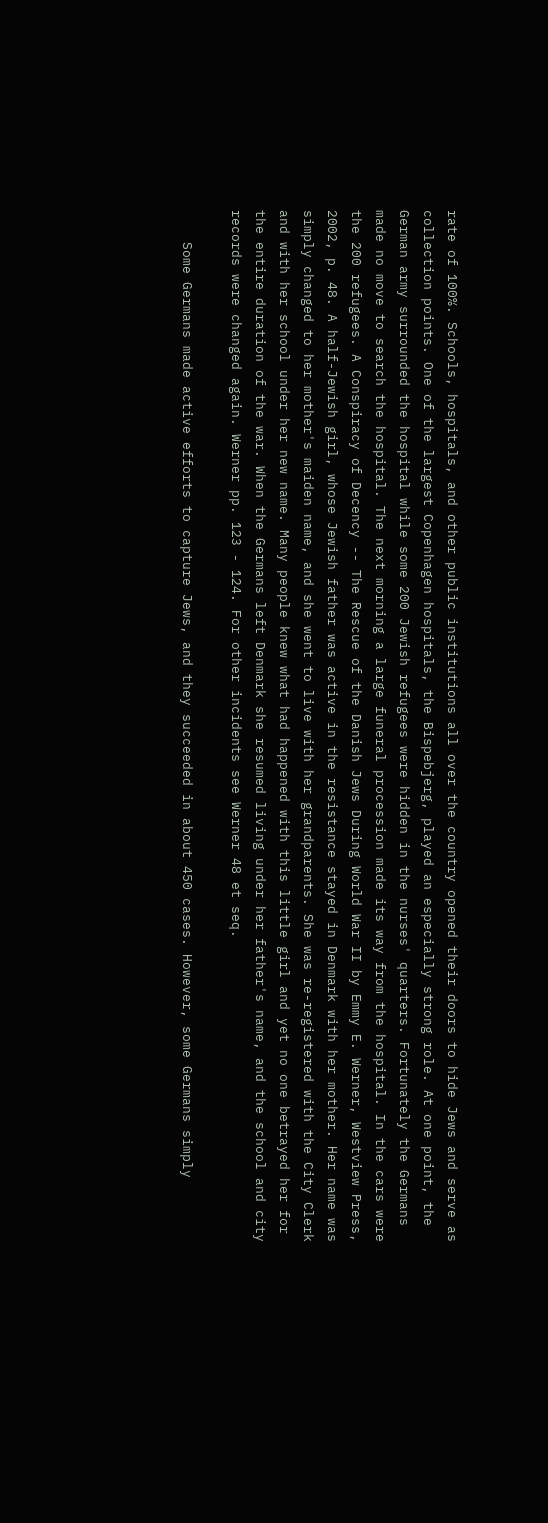rate of 100%. Schools, hospitals, and other public institutions all over the country opened their doors to hide Jews and serve as collection points. One of the largest Copenhagen hospitals, the Bispebjerg, played an especially strong role. At one point, the German army surrounded the hospital while some 200 Jewish refugees were hidden in the nurses' quarters. Fortunately the Germans made no move to search the hospital. The next morning a large funeral procession made its way from the hospital. In the cars were the 200 refugees. A Conspiracy of Decency -- The Rescue of the Danish Jews During World War II by Emmy E. Werner, Westview Press, 2002, p. 48. A half-Jewish girl, whose Jewish father was active in the resistance stayed in Denmark with her mother. Her name was simply changed to her mother's maiden name, and she went to live with her grandparents. She was re-registered with the City Clerk and with her school under her new name. Many people knew what had happened with this little girl and yet no one betrayed her for the entire duration of the war. When the Germans left Denmark she resumed living under her father's name, and the school and city records were changed again. Werner pp. 123 - 124. For other incidents see Werner 48 et seq.

    Some Germans made active efforts to capture Jews, and they succeeded in about 450 cases. However, some Germans simply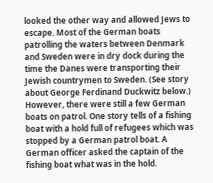looked the other way and allowed Jews to escape. Most of the German boats patrolling the waters between Denmark and Sweden were in dry dock during the time the Danes were transporting their Jewish countrymen to Sweden. (See story about George Ferdinand Duckwitz below.) However, there were still a few German boats on patrol. One story tells of a fishing boat with a hold full of refugees which was stopped by a German patrol boat. A German officer asked the captain of the fishing boat what was in the hold.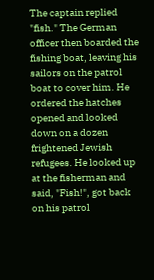The captain replied "fish." The German officer then boarded the fishing boat, leaving his sailors on the patrol boat to cover him. He ordered the hatches opened and looked down on a dozen frightened Jewish refugees. He looked up at the fisherman and said, "Fish!", got back on his patrol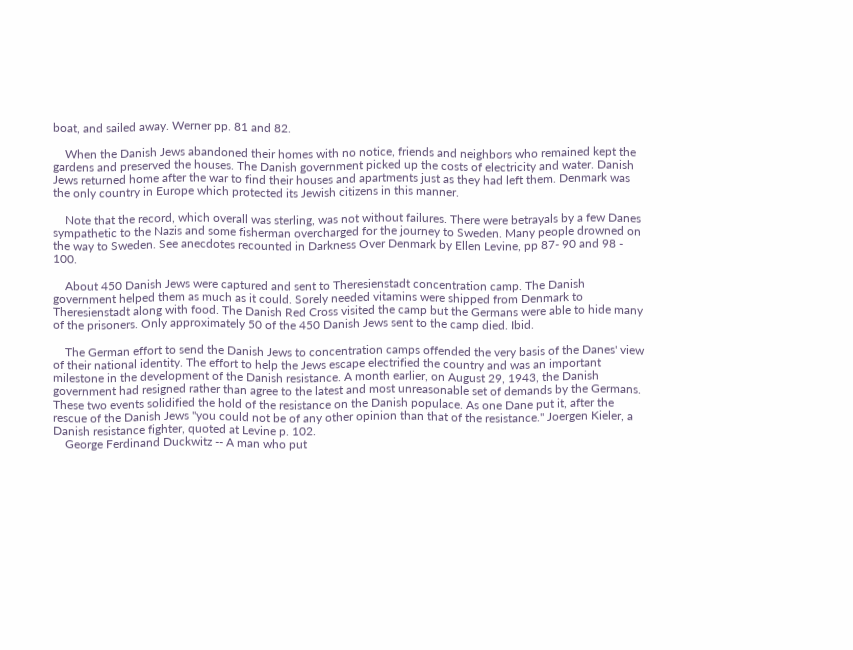boat, and sailed away. Werner pp. 81 and 82.

    When the Danish Jews abandoned their homes with no notice, friends and neighbors who remained kept the gardens and preserved the houses. The Danish government picked up the costs of electricity and water. Danish Jews returned home after the war to find their houses and apartments just as they had left them. Denmark was the only country in Europe which protected its Jewish citizens in this manner.

    Note that the record, which overall was sterling, was not without failures. There were betrayals by a few Danes sympathetic to the Nazis and some fisherman overcharged for the journey to Sweden. Many people drowned on the way to Sweden. See anecdotes recounted in Darkness Over Denmark by Ellen Levine, pp 87- 90 and 98 - 100.

    About 450 Danish Jews were captured and sent to Theresienstadt concentration camp. The Danish government helped them as much as it could. Sorely needed vitamins were shipped from Denmark to Theresienstadt along with food. The Danish Red Cross visited the camp but the Germans were able to hide many of the prisoners. Only approximately 50 of the 450 Danish Jews sent to the camp died. Ibid.

    The German effort to send the Danish Jews to concentration camps offended the very basis of the Danes' view of their national identity. The effort to help the Jews escape electrified the country and was an important milestone in the development of the Danish resistance. A month earlier, on August 29, 1943, the Danish government had resigned rather than agree to the latest and most unreasonable set of demands by the Germans. These two events solidified the hold of the resistance on the Danish populace. As one Dane put it, after the rescue of the Danish Jews "you could not be of any other opinion than that of the resistance." Joergen Kieler, a Danish resistance fighter, quoted at Levine p. 102.
    George Ferdinand Duckwitz -- A man who put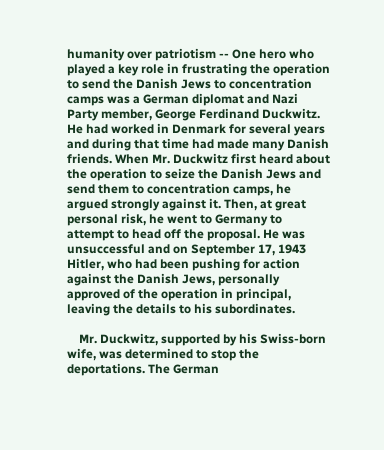humanity over patriotism -- One hero who played a key role in frustrating the operation to send the Danish Jews to concentration camps was a German diplomat and Nazi Party member, George Ferdinand Duckwitz. He had worked in Denmark for several years and during that time had made many Danish friends. When Mr. Duckwitz first heard about the operation to seize the Danish Jews and send them to concentration camps, he argued strongly against it. Then, at great personal risk, he went to Germany to attempt to head off the proposal. He was unsuccessful and on September 17, 1943 Hitler, who had been pushing for action against the Danish Jews, personally approved of the operation in principal, leaving the details to his subordinates.

    Mr. Duckwitz, supported by his Swiss-born wife, was determined to stop the deportations. The German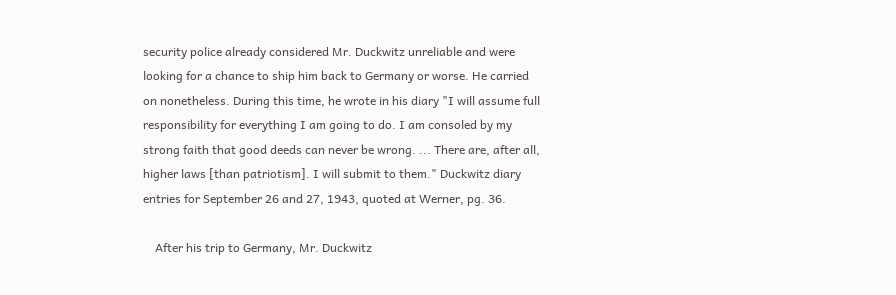security police already considered Mr. Duckwitz unreliable and were looking for a chance to ship him back to Germany or worse. He carried on nonetheless. During this time, he wrote in his diary "I will assume full responsibility for everything I am going to do. I am consoled by my strong faith that good deeds can never be wrong. ... There are, after all, higher laws [than patriotism]. I will submit to them." Duckwitz diary entries for September 26 and 27, 1943, quoted at Werner, pg. 36.

    After his trip to Germany, Mr. Duckwitz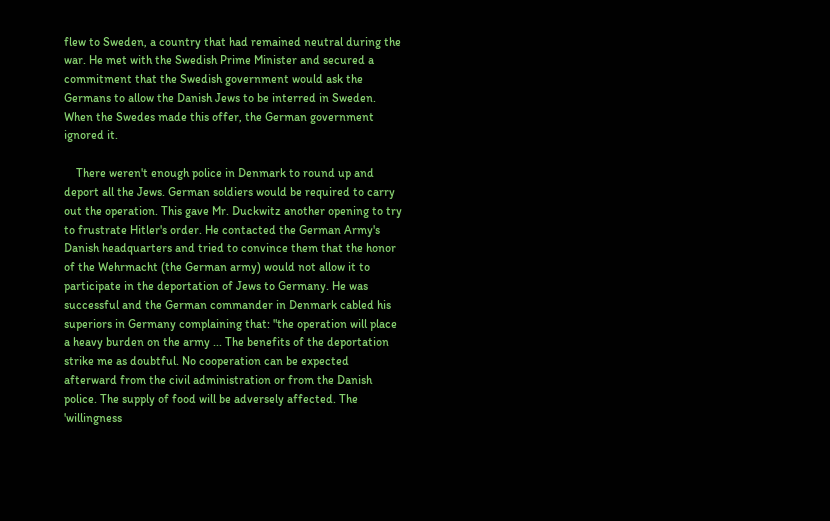flew to Sweden, a country that had remained neutral during the war. He met with the Swedish Prime Minister and secured a commitment that the Swedish government would ask the Germans to allow the Danish Jews to be interred in Sweden. When the Swedes made this offer, the German government ignored it.

    There weren't enough police in Denmark to round up and deport all the Jews. German soldiers would be required to carry out the operation. This gave Mr. Duckwitz another opening to try to frustrate Hitler's order. He contacted the German Army's Danish headquarters and tried to convince them that the honor of the Wehrmacht (the German army) would not allow it to participate in the deportation of Jews to Germany. He was successful and the German commander in Denmark cabled his superiors in Germany complaining that: "the operation will place a heavy burden on the army ... The benefits of the deportation strike me as doubtful. No cooperation can be expected afterward from the civil administration or from the Danish police. The supply of food will be adversely affected. The 'willingness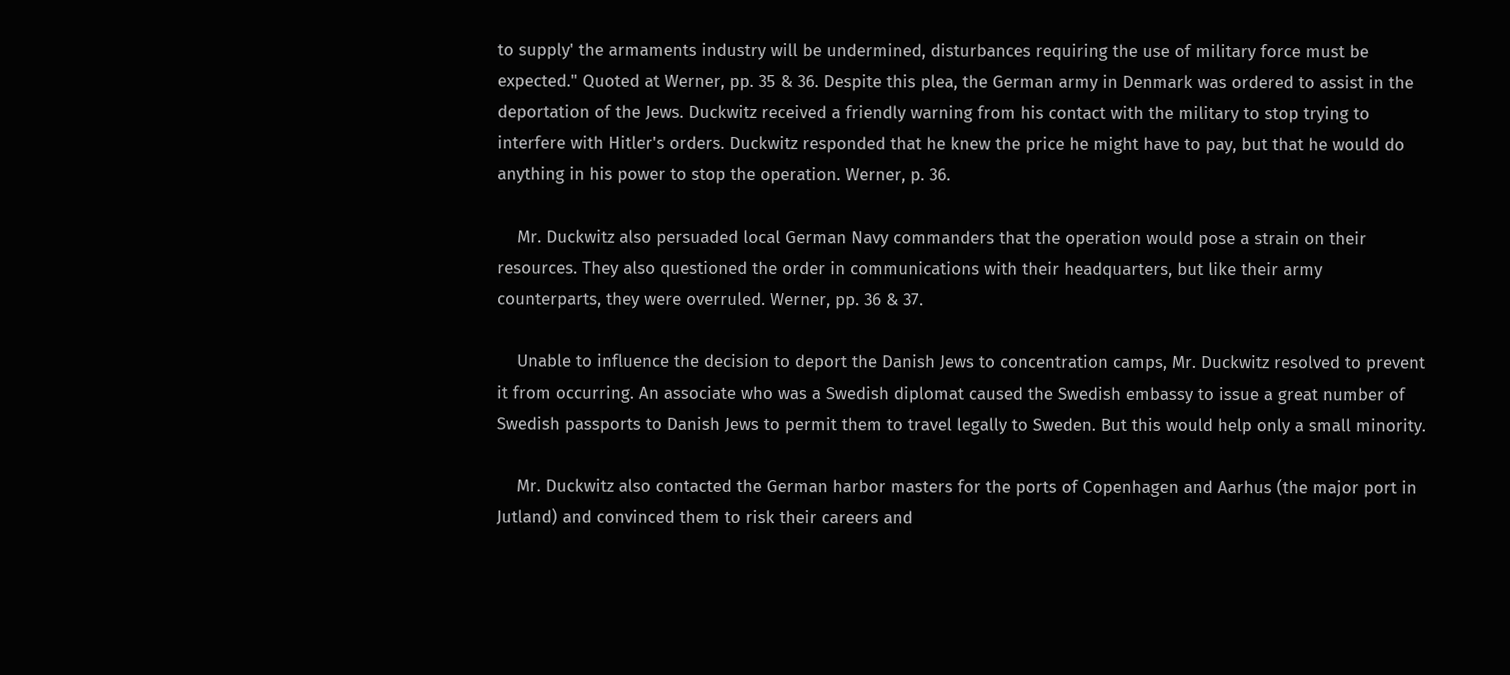to supply' the armaments industry will be undermined, disturbances requiring the use of military force must be expected." Quoted at Werner, pp. 35 & 36. Despite this plea, the German army in Denmark was ordered to assist in the deportation of the Jews. Duckwitz received a friendly warning from his contact with the military to stop trying to interfere with Hitler's orders. Duckwitz responded that he knew the price he might have to pay, but that he would do anything in his power to stop the operation. Werner, p. 36.

    Mr. Duckwitz also persuaded local German Navy commanders that the operation would pose a strain on their resources. They also questioned the order in communications with their headquarters, but like their army counterparts, they were overruled. Werner, pp. 36 & 37.

    Unable to influence the decision to deport the Danish Jews to concentration camps, Mr. Duckwitz resolved to prevent it from occurring. An associate who was a Swedish diplomat caused the Swedish embassy to issue a great number of Swedish passports to Danish Jews to permit them to travel legally to Sweden. But this would help only a small minority.

    Mr. Duckwitz also contacted the German harbor masters for the ports of Copenhagen and Aarhus (the major port in Jutland) and convinced them to risk their careers and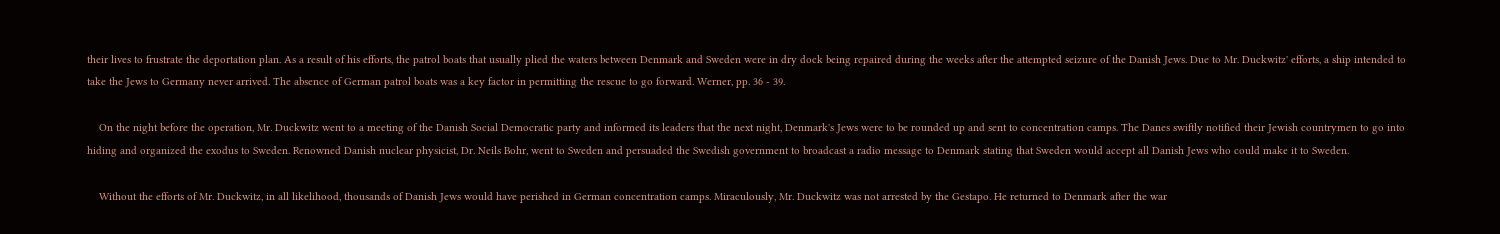their lives to frustrate the deportation plan. As a result of his efforts, the patrol boats that usually plied the waters between Denmark and Sweden were in dry dock being repaired during the weeks after the attempted seizure of the Danish Jews. Due to Mr. Duckwitz' efforts, a ship intended to take the Jews to Germany never arrived. The absence of German patrol boats was a key factor in permitting the rescue to go forward. Werner, pp. 36 - 39.

    On the night before the operation, Mr. Duckwitz went to a meeting of the Danish Social Democratic party and informed its leaders that the next night, Denmark's Jews were to be rounded up and sent to concentration camps. The Danes swiftly notified their Jewish countrymen to go into hiding and organized the exodus to Sweden. Renowned Danish nuclear physicist, Dr. Neils Bohr, went to Sweden and persuaded the Swedish government to broadcast a radio message to Denmark stating that Sweden would accept all Danish Jews who could make it to Sweden.

    Without the efforts of Mr. Duckwitz, in all likelihood, thousands of Danish Jews would have perished in German concentration camps. Miraculously, Mr. Duckwitz was not arrested by the Gestapo. He returned to Denmark after the war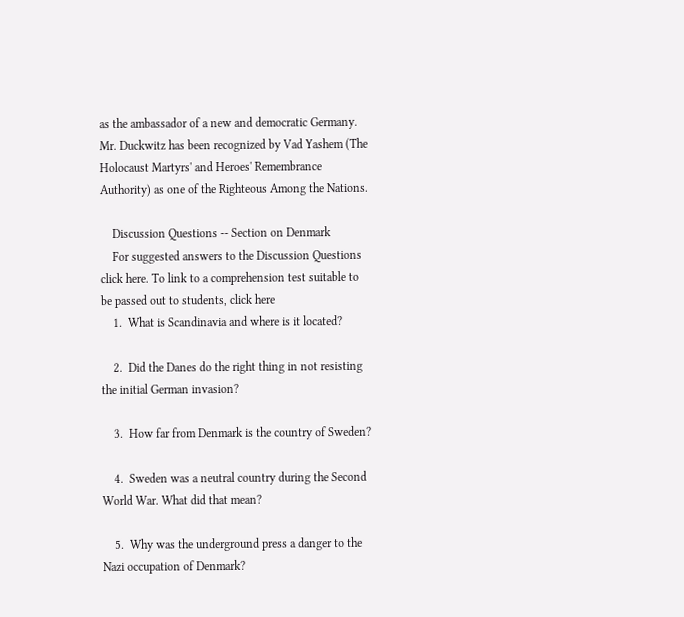as the ambassador of a new and democratic Germany. Mr. Duckwitz has been recognized by Vad Yashem (The Holocaust Martyrs' and Heroes' Remembrance Authority) as one of the Righteous Among the Nations.

    Discussion Questions -- Section on Denmark
    For suggested answers to the Discussion Questions    click here. To link to a comprehension test suitable to be passed out to students, click here
    1.  What is Scandinavia and where is it located?

    2.  Did the Danes do the right thing in not resisting the initial German invasion?

    3.  How far from Denmark is the country of Sweden?

    4.  Sweden was a neutral country during the Second World War. What did that mean?

    5.  Why was the underground press a danger to the Nazi occupation of Denmark?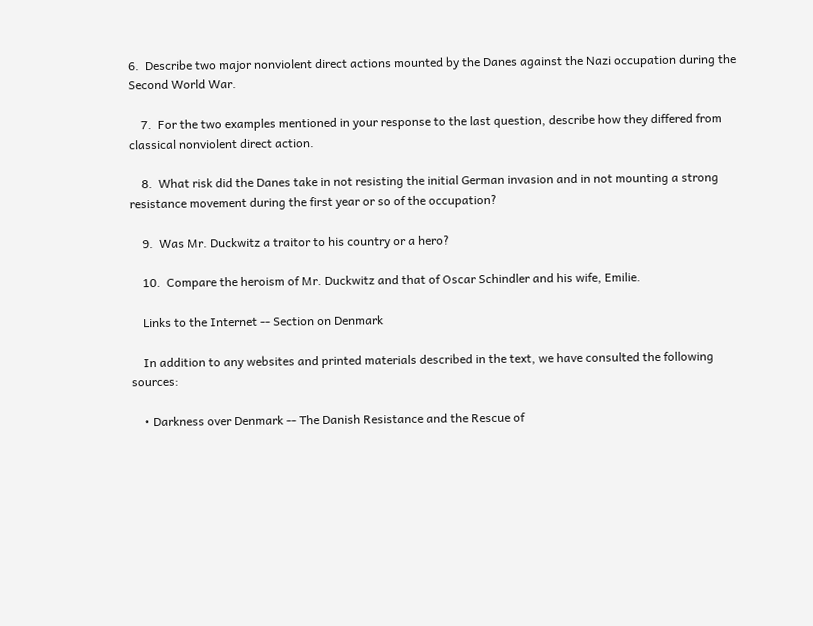6.  Describe two major nonviolent direct actions mounted by the Danes against the Nazi occupation during the Second World War.

    7.  For the two examples mentioned in your response to the last question, describe how they differed from classical nonviolent direct action.

    8.  What risk did the Danes take in not resisting the initial German invasion and in not mounting a strong resistance movement during the first year or so of the occupation?

    9.  Was Mr. Duckwitz a traitor to his country or a hero?

    10.  Compare the heroism of Mr. Duckwitz and that of Oscar Schindler and his wife, Emilie.

    Links to the Internet -- Section on Denmark

    In addition to any websites and printed materials described in the text, we have consulted the following sources:

    • Darkness over Denmark -- The Danish Resistance and the Rescue of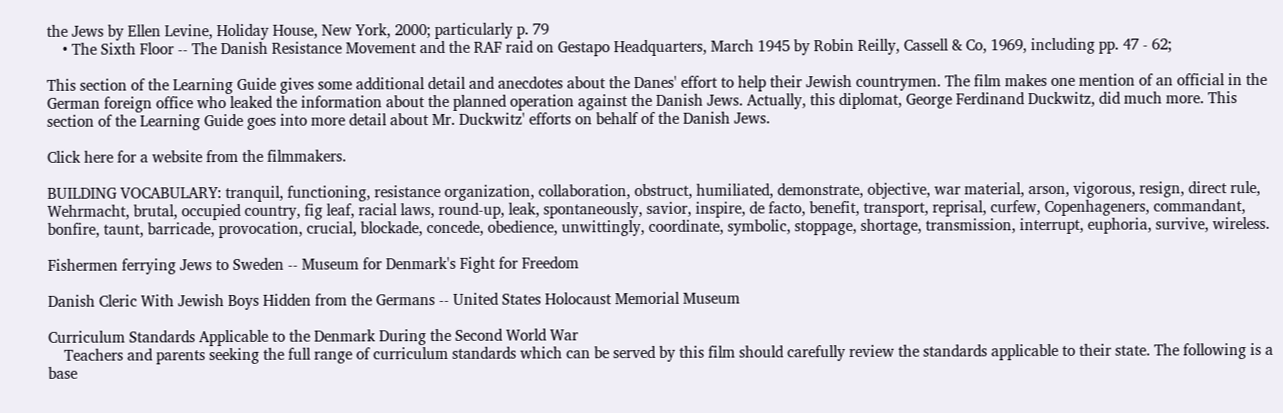the Jews by Ellen Levine, Holiday House, New York, 2000; particularly p. 79
    • The Sixth Floor -- The Danish Resistance Movement and the RAF raid on Gestapo Headquarters, March 1945 by Robin Reilly, Cassell & Co, 1969, including pp. 47 - 62;

This section of the Learning Guide gives some additional detail and anecdotes about the Danes' effort to help their Jewish countrymen. The film makes one mention of an official in the German foreign office who leaked the information about the planned operation against the Danish Jews. Actually, this diplomat, George Ferdinand Duckwitz, did much more. This section of the Learning Guide goes into more detail about Mr. Duckwitz' efforts on behalf of the Danish Jews.

Click here for a website from the filmmakers.

BUILDING VOCABULARY: tranquil, functioning, resistance organization, collaboration, obstruct, humiliated, demonstrate, objective, war material, arson, vigorous, resign, direct rule, Wehrmacht, brutal, occupied country, fig leaf, racial laws, round-up, leak, spontaneously, savior, inspire, de facto, benefit, transport, reprisal, curfew, Copenhageners, commandant, bonfire, taunt, barricade, provocation, crucial, blockade, concede, obedience, unwittingly, coordinate, symbolic, stoppage, shortage, transmission, interrupt, euphoria, survive, wireless.

Fishermen ferrying Jews to Sweden -- Museum for Denmark's Fight for Freedom

Danish Cleric With Jewish Boys Hidden from the Germans -- United States Holocaust Memorial Museum

Curriculum Standards Applicable to the Denmark During the Second World War
    Teachers and parents seeking the full range of curriculum standards which can be served by this film should carefully review the standards applicable to their state. The following is a base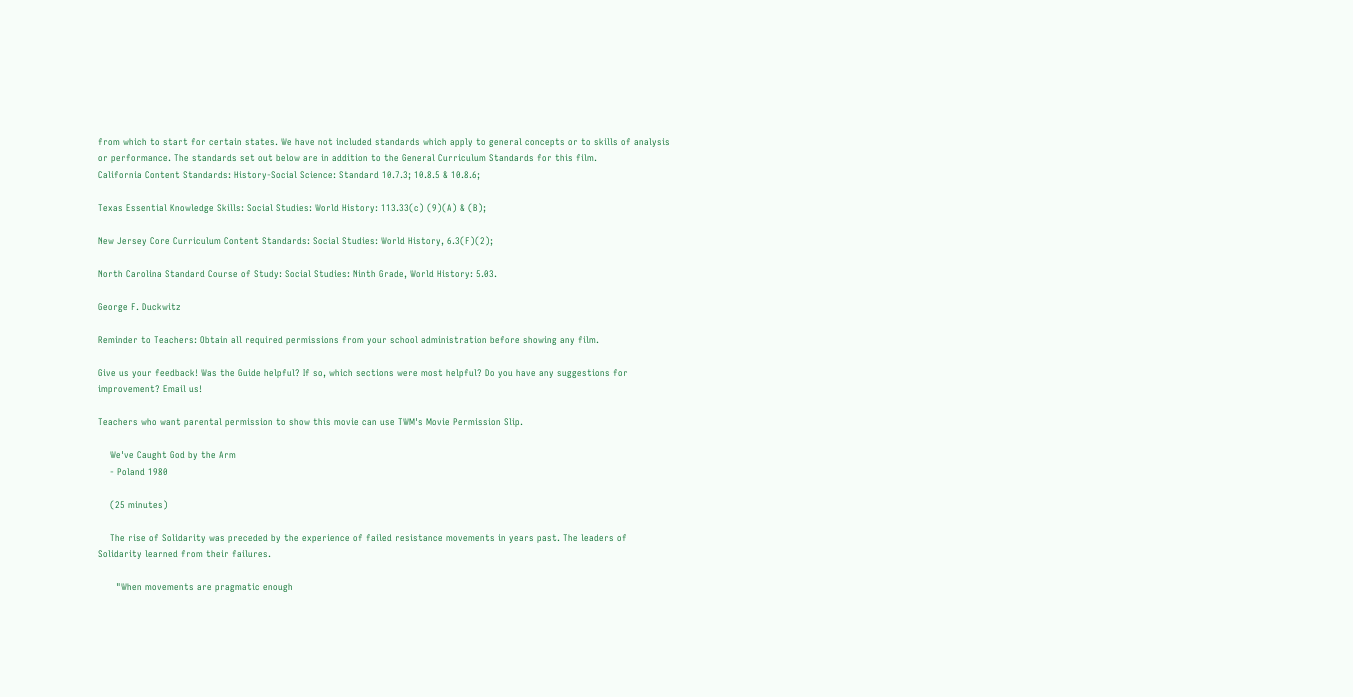from which to start for certain states. We have not included standards which apply to general concepts or to skills of analysis or performance. The standards set out below are in addition to the General Curriculum Standards for this film.
California Content Standards: History-Social Science: Standard 10.7.3; 10.8.5 & 10.8.6;

Texas Essential Knowledge Skills: Social Studies: World History: 113.33(c) (9)(A) & (B);

New Jersey Core Curriculum Content Standards: Social Studies: World History, 6.3(F)(2);

North Carolina Standard Course of Study: Social Studies: Ninth Grade, World History: 5.03.

George F. Duckwitz

Reminder to Teachers: Obtain all required permissions from your school administration before showing any film.

Give us your feedback! Was the Guide helpful? If so, which sections were most helpful? Do you have any suggestions for improvement? Email us!

Teachers who want parental permission to show this movie can use TWM's Movie Permission Slip.

    We've Caught God by the Arm
    - Poland 1980

    (25 minutes)

    The rise of Solidarity was preceded by the experience of failed resistance movements in years past. The leaders of Solidarity learned from their failures.

      "When movements are pragmatic enough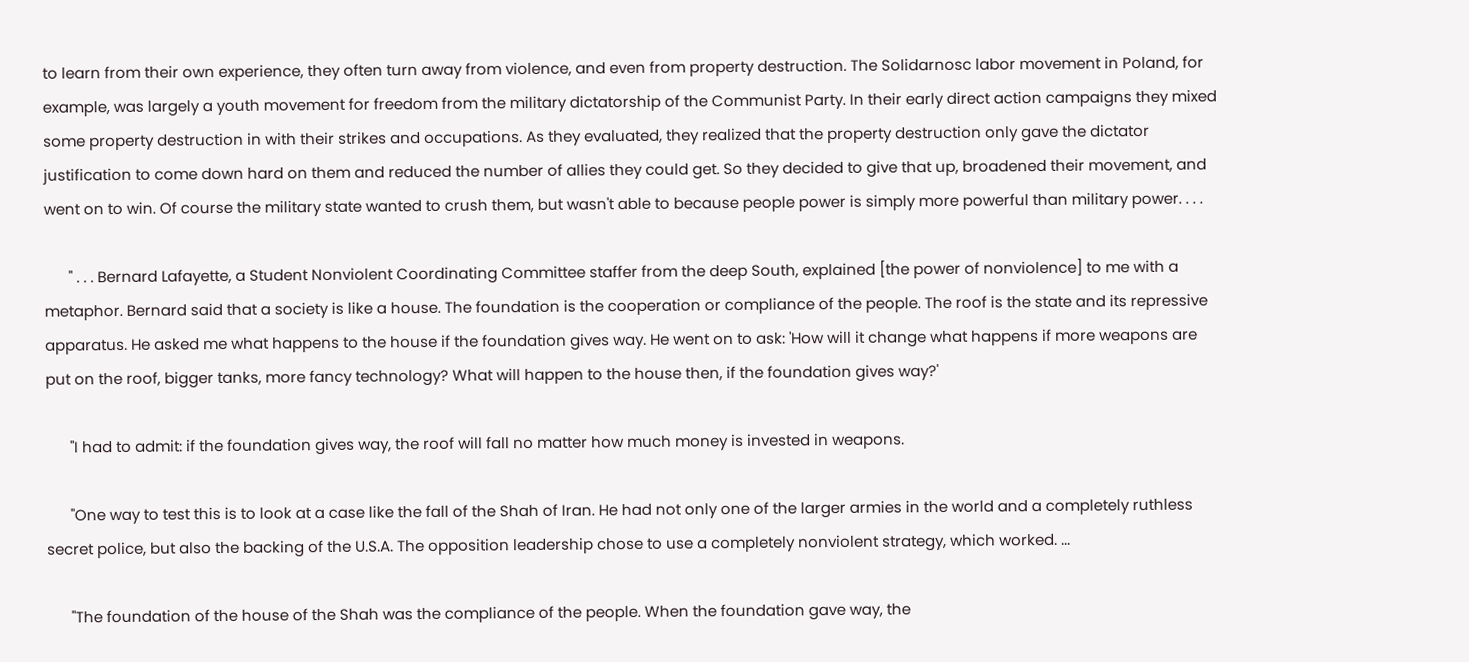to learn from their own experience, they often turn away from violence, and even from property destruction. The Solidarnosc labor movement in Poland, for example, was largely a youth movement for freedom from the military dictatorship of the Communist Party. In their early direct action campaigns they mixed some property destruction in with their strikes and occupations. As they evaluated, they realized that the property destruction only gave the dictator justification to come down hard on them and reduced the number of allies they could get. So they decided to give that up, broadened their movement, and went on to win. Of course the military state wanted to crush them, but wasn't able to because people power is simply more powerful than military power. . . .

      " . . . Bernard Lafayette, a Student Nonviolent Coordinating Committee staffer from the deep South, explained [the power of nonviolence] to me with a metaphor. Bernard said that a society is like a house. The foundation is the cooperation or compliance of the people. The roof is the state and its repressive apparatus. He asked me what happens to the house if the foundation gives way. He went on to ask: 'How will it change what happens if more weapons are put on the roof, bigger tanks, more fancy technology? What will happen to the house then, if the foundation gives way?'

      "I had to admit: if the foundation gives way, the roof will fall no matter how much money is invested in weapons.

      "One way to test this is to look at a case like the fall of the Shah of Iran. He had not only one of the larger armies in the world and a completely ruthless secret police, but also the backing of the U.S.A. The opposition leadership chose to use a completely nonviolent strategy, which worked. ...

      "The foundation of the house of the Shah was the compliance of the people. When the foundation gave way, the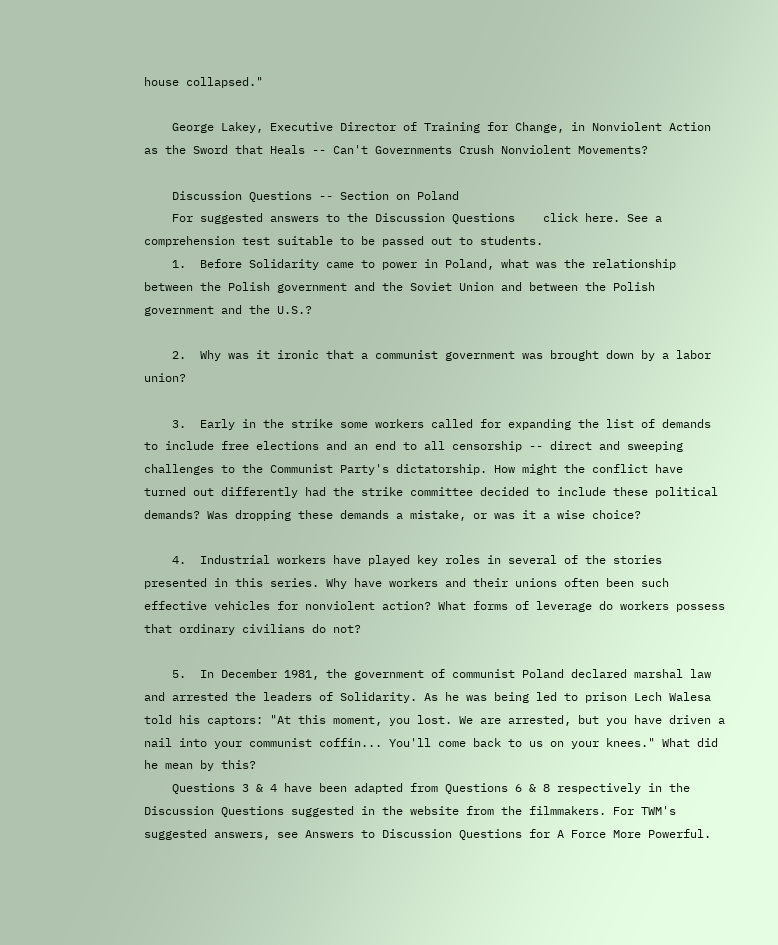house collapsed."

    George Lakey, Executive Director of Training for Change, in Nonviolent Action as the Sword that Heals -- Can't Governments Crush Nonviolent Movements?

    Discussion Questions -- Section on Poland
    For suggested answers to the Discussion Questions    click here. See a comprehension test suitable to be passed out to students.
    1.  Before Solidarity came to power in Poland, what was the relationship between the Polish government and the Soviet Union and between the Polish government and the U.S.?

    2.  Why was it ironic that a communist government was brought down by a labor union?

    3.  Early in the strike some workers called for expanding the list of demands to include free elections and an end to all censorship -- direct and sweeping challenges to the Communist Party's dictatorship. How might the conflict have turned out differently had the strike committee decided to include these political demands? Was dropping these demands a mistake, or was it a wise choice?

    4.  Industrial workers have played key roles in several of the stories presented in this series. Why have workers and their unions often been such effective vehicles for nonviolent action? What forms of leverage do workers possess that ordinary civilians do not?

    5.  In December 1981, the government of communist Poland declared marshal law and arrested the leaders of Solidarity. As he was being led to prison Lech Walesa told his captors: "At this moment, you lost. We are arrested, but you have driven a nail into your communist coffin... You'll come back to us on your knees." What did he mean by this?
    Questions 3 & 4 have been adapted from Questions 6 & 8 respectively in the Discussion Questions suggested in the website from the filmmakers. For TWM's suggested answers, see Answers to Discussion Questions for A Force More Powerful.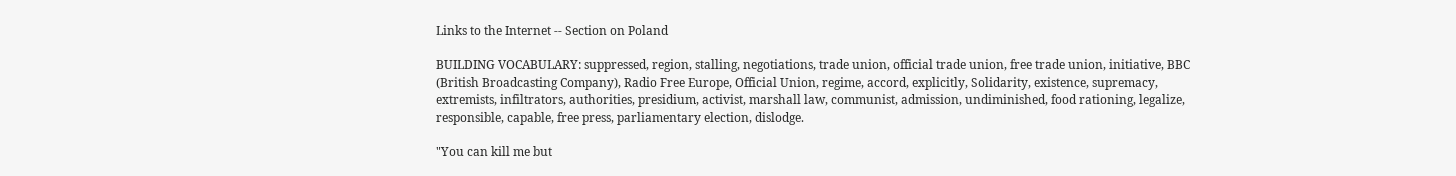Links to the Internet -- Section on Poland

BUILDING VOCABULARY: suppressed, region, stalling, negotiations, trade union, official trade union, free trade union, initiative, BBC (British Broadcasting Company), Radio Free Europe, Official Union, regime, accord, explicitly, Solidarity, existence, supremacy, extremists, infiltrators, authorities, presidium, activist, marshall law, communist, admission, undiminished, food rationing, legalize, responsible, capable, free press, parliamentary election, dislodge.

"You can kill me but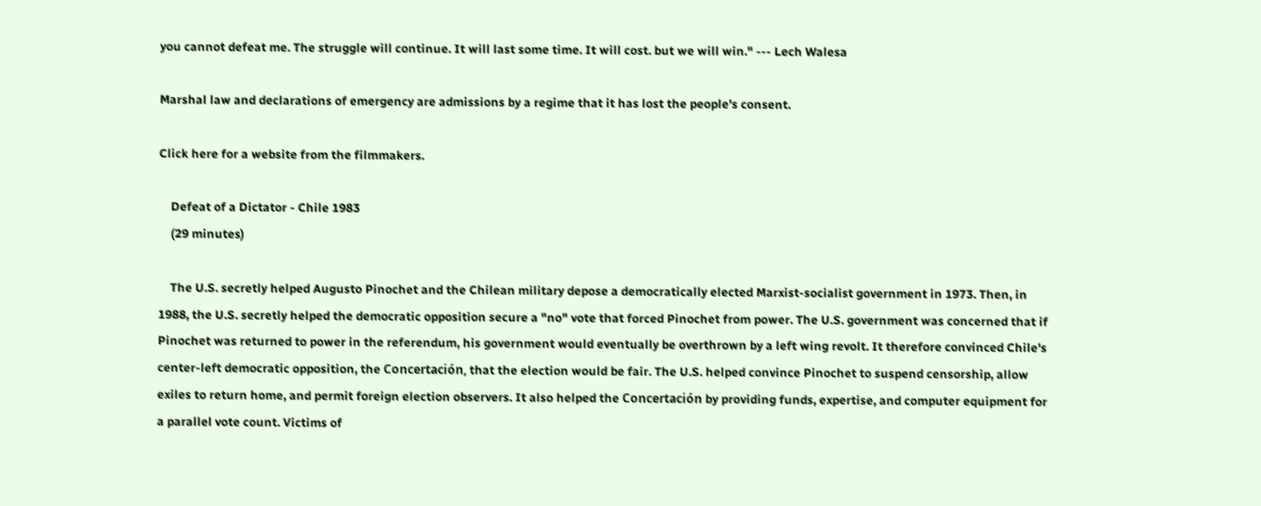you cannot defeat me. The struggle will continue. It will last some time. It will cost. but we will win." --- Lech Walesa

Marshal law and declarations of emergency are admissions by a regime that it has lost the people's consent.

Click here for a website from the filmmakers.

    Defeat of a Dictator - Chile 1983
    (29 minutes)

    The U.S. secretly helped Augusto Pinochet and the Chilean military depose a democratically elected Marxist-socialist government in 1973. Then, in 1988, the U.S. secretly helped the democratic opposition secure a "no" vote that forced Pinochet from power. The U.S. government was concerned that if Pinochet was returned to power in the referendum, his government would eventually be overthrown by a left wing revolt. It therefore convinced Chile's center-left democratic opposition, the Concertación, that the election would be fair. The U.S. helped convince Pinochet to suspend censorship, allow exiles to return home, and permit foreign election observers. It also helped the Concertación by providing funds, expertise, and computer equipment for a parallel vote count. Victims of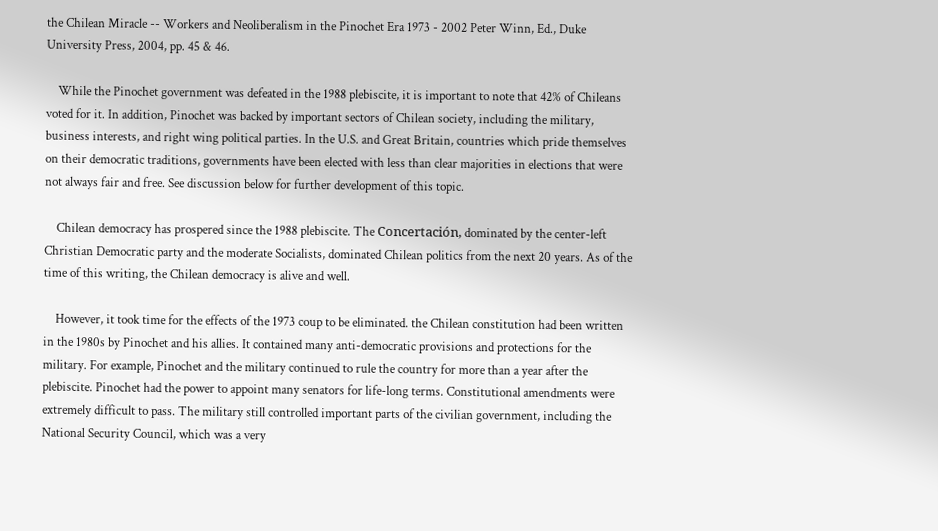the Chilean Miracle -- Workers and Neoliberalism in the Pinochet Era 1973 - 2002 Peter Winn, Ed., Duke University Press, 2004, pp. 45 & 46.

    While the Pinochet government was defeated in the 1988 plebiscite, it is important to note that 42% of Chileans voted for it. In addition, Pinochet was backed by important sectors of Chilean society, including the military, business interests, and right wing political parties. In the U.S. and Great Britain, countries which pride themselves on their democratic traditions, governments have been elected with less than clear majorities in elections that were not always fair and free. See discussion below for further development of this topic.

    Chilean democracy has prospered since the 1988 plebiscite. The Concertación, dominated by the center-left Christian Democratic party and the moderate Socialists, dominated Chilean politics from the next 20 years. As of the time of this writing, the Chilean democracy is alive and well.

    However, it took time for the effects of the 1973 coup to be eliminated. the Chilean constitution had been written in the 1980s by Pinochet and his allies. It contained many anti-democratic provisions and protections for the military. For example, Pinochet and the military continued to rule the country for more than a year after the plebiscite. Pinochet had the power to appoint many senators for life-long terms. Constitutional amendments were extremely difficult to pass. The military still controlled important parts of the civilian government, including the National Security Council, which was a very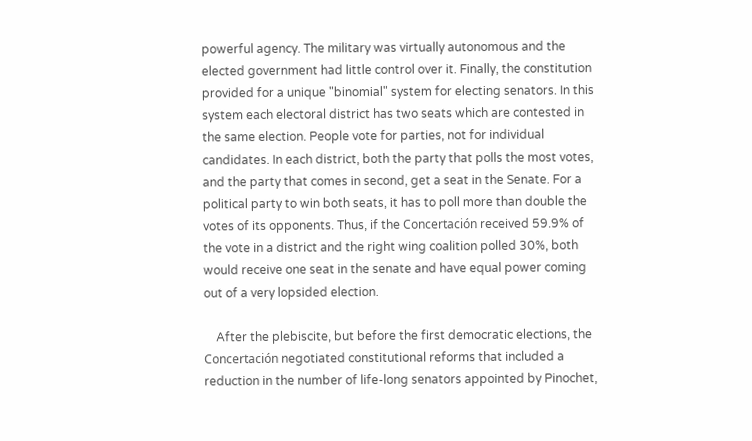powerful agency. The military was virtually autonomous and the elected government had little control over it. Finally, the constitution provided for a unique "binomial" system for electing senators. In this system each electoral district has two seats which are contested in the same election. People vote for parties, not for individual candidates. In each district, both the party that polls the most votes, and the party that comes in second, get a seat in the Senate. For a political party to win both seats, it has to poll more than double the votes of its opponents. Thus, if the Concertación received 59.9% of the vote in a district and the right wing coalition polled 30%, both would receive one seat in the senate and have equal power coming out of a very lopsided election.

    After the plebiscite, but before the first democratic elections, the Concertación negotiated constitutional reforms that included a reduction in the number of life-long senators appointed by Pinochet,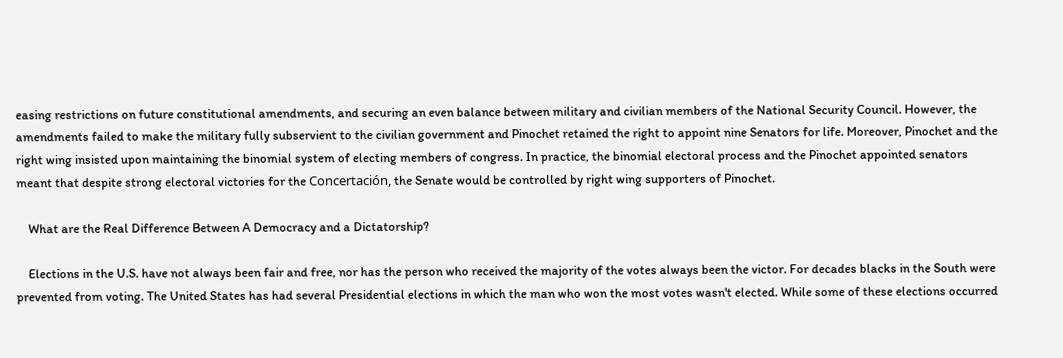easing restrictions on future constitutional amendments, and securing an even balance between military and civilian members of the National Security Council. However, the amendments failed to make the military fully subservient to the civilian government and Pinochet retained the right to appoint nine Senators for life. Moreover, Pinochet and the right wing insisted upon maintaining the binomial system of electing members of congress. In practice, the binomial electoral process and the Pinochet appointed senators meant that despite strong electoral victories for the Concertación, the Senate would be controlled by right wing supporters of Pinochet.

    What are the Real Difference Between A Democracy and a Dictatorship?

    Elections in the U.S. have not always been fair and free, nor has the person who received the majority of the votes always been the victor. For decades blacks in the South were prevented from voting. The United States has had several Presidential elections in which the man who won the most votes wasn't elected. While some of these elections occurred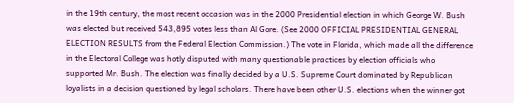in the 19th century, the most recent occasion was in the 2000 Presidential election in which George W. Bush was elected but received 543,895 votes less than Al Gore. (See 2000 OFFICIAL PRESIDENTIAL GENERAL ELECTION RESULTS from the Federal Election Commission.) The vote in Florida, which made all the difference in the Electoral College was hotly disputed with many questionable practices by election officials who supported Mr. Bush. The election was finally decided by a U.S. Supreme Court dominated by Republican loyalists in a decision questioned by legal scholars. There have been other U.S. elections when the winner got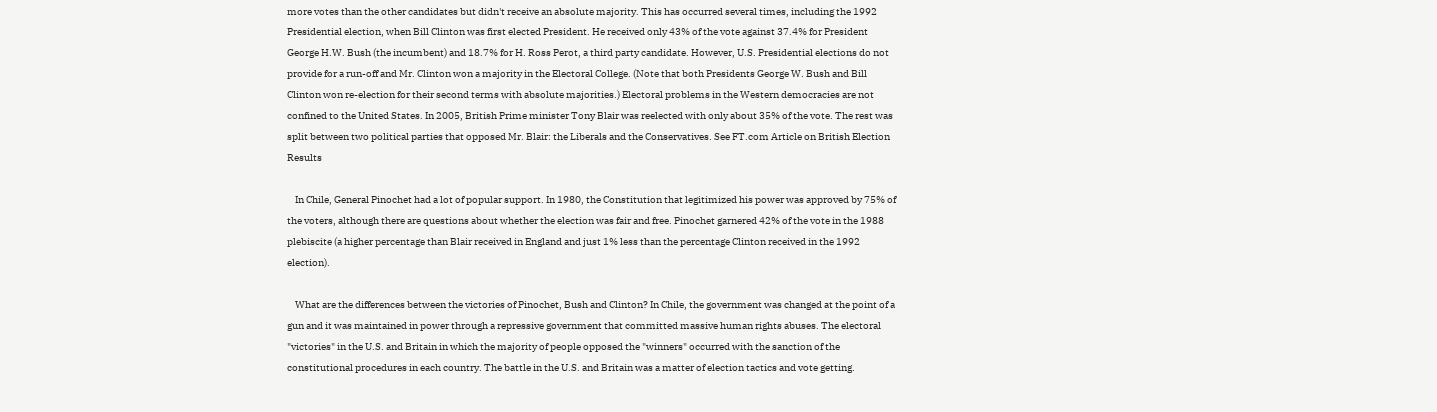more votes than the other candidates but didn't receive an absolute majority. This has occurred several times, including the 1992 Presidential election, when Bill Clinton was first elected President. He received only 43% of the vote against 37.4% for President George H.W. Bush (the incumbent) and 18.7% for H. Ross Perot, a third party candidate. However, U.S. Presidential elections do not provide for a run-off and Mr. Clinton won a majority in the Electoral College. (Note that both Presidents George W. Bush and Bill Clinton won re-election for their second terms with absolute majorities.) Electoral problems in the Western democracies are not confined to the United States. In 2005, British Prime minister Tony Blair was reelected with only about 35% of the vote. The rest was split between two political parties that opposed Mr. Blair: the Liberals and the Conservatives. See FT.com Article on British Election Results

    In Chile, General Pinochet had a lot of popular support. In 1980, the Constitution that legitimized his power was approved by 75% of the voters, although there are questions about whether the election was fair and free. Pinochet garnered 42% of the vote in the 1988 plebiscite (a higher percentage than Blair received in England and just 1% less than the percentage Clinton received in the 1992 election).

    What are the differences between the victories of Pinochet, Bush and Clinton? In Chile, the government was changed at the point of a gun and it was maintained in power through a repressive government that committed massive human rights abuses. The electoral "victories" in the U.S. and Britain in which the majority of people opposed the "winners" occurred with the sanction of the constitutional procedures in each country. The battle in the U.S. and Britain was a matter of election tactics and vote getting.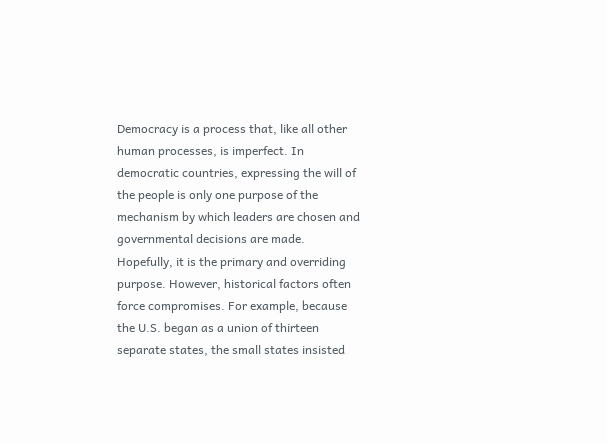Democracy is a process that, like all other human processes, is imperfect. In democratic countries, expressing the will of the people is only one purpose of the mechanism by which leaders are chosen and governmental decisions are made. Hopefully, it is the primary and overriding purpose. However, historical factors often force compromises. For example, because the U.S. began as a union of thirteen separate states, the small states insisted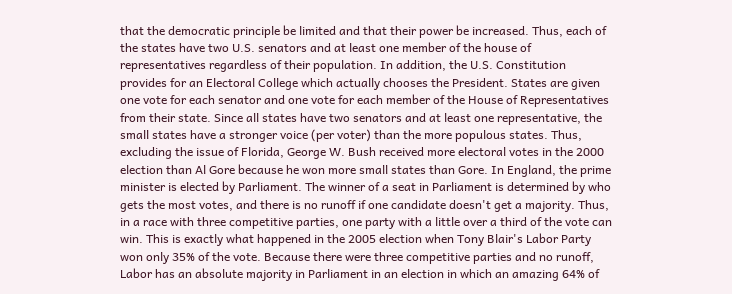that the democratic principle be limited and that their power be increased. Thus, each of the states have two U.S. senators and at least one member of the house of representatives regardless of their population. In addition, the U.S. Constitution provides for an Electoral College which actually chooses the President. States are given one vote for each senator and one vote for each member of the House of Representatives from their state. Since all states have two senators and at least one representative, the small states have a stronger voice (per voter) than the more populous states. Thus, excluding the issue of Florida, George W. Bush received more electoral votes in the 2000 election than Al Gore because he won more small states than Gore. In England, the prime minister is elected by Parliament. The winner of a seat in Parliament is determined by who gets the most votes, and there is no runoff if one candidate doesn't get a majority. Thus, in a race with three competitive parties, one party with a little over a third of the vote can win. This is exactly what happened in the 2005 election when Tony Blair's Labor Party won only 35% of the vote. Because there were three competitive parties and no runoff, Labor has an absolute majority in Parliament in an election in which an amazing 64% of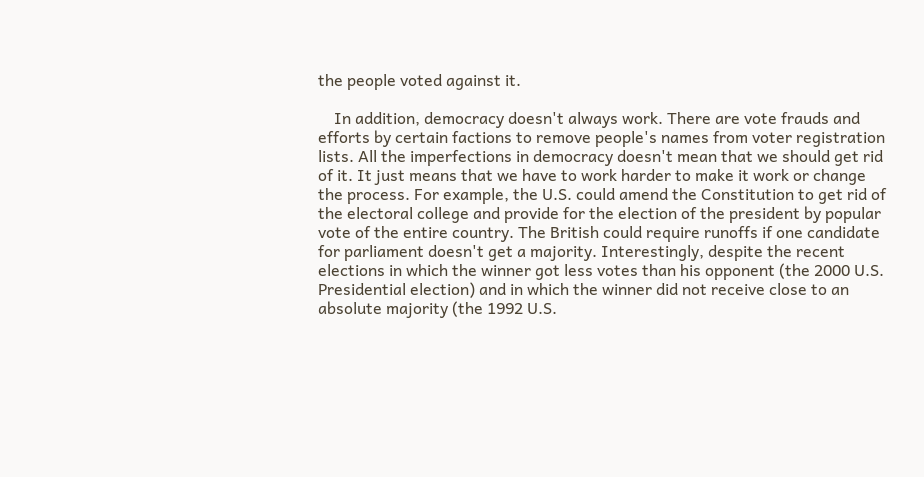the people voted against it.

    In addition, democracy doesn't always work. There are vote frauds and efforts by certain factions to remove people's names from voter registration lists. All the imperfections in democracy doesn't mean that we should get rid of it. It just means that we have to work harder to make it work or change the process. For example, the U.S. could amend the Constitution to get rid of the electoral college and provide for the election of the president by popular vote of the entire country. The British could require runoffs if one candidate for parliament doesn't get a majority. Interestingly, despite the recent elections in which the winner got less votes than his opponent (the 2000 U.S. Presidential election) and in which the winner did not receive close to an absolute majority (the 1992 U.S.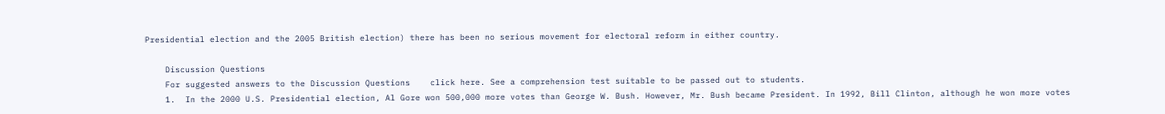Presidential election and the 2005 British election) there has been no serious movement for electoral reform in either country.

    Discussion Questions
    For suggested answers to the Discussion Questions    click here. See a comprehension test suitable to be passed out to students.
    1.  In the 2000 U.S. Presidential election, Al Gore won 500,000 more votes than George W. Bush. However, Mr. Bush became President. In 1992, Bill Clinton, although he won more votes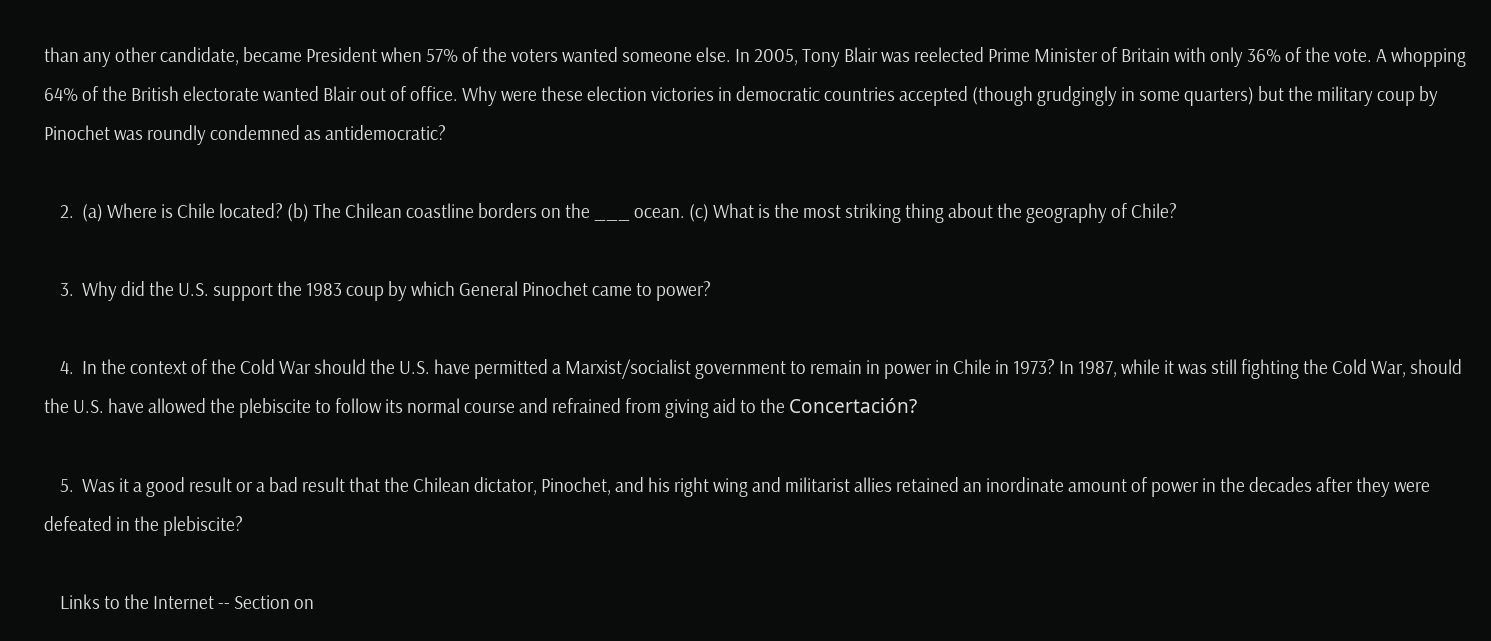than any other candidate, became President when 57% of the voters wanted someone else. In 2005, Tony Blair was reelected Prime Minister of Britain with only 36% of the vote. A whopping 64% of the British electorate wanted Blair out of office. Why were these election victories in democratic countries accepted (though grudgingly in some quarters) but the military coup by Pinochet was roundly condemned as antidemocratic?

    2.  (a) Where is Chile located? (b) The Chilean coastline borders on the ___ ocean. (c) What is the most striking thing about the geography of Chile?

    3.  Why did the U.S. support the 1983 coup by which General Pinochet came to power?

    4.  In the context of the Cold War should the U.S. have permitted a Marxist/socialist government to remain in power in Chile in 1973? In 1987, while it was still fighting the Cold War, should the U.S. have allowed the plebiscite to follow its normal course and refrained from giving aid to the Concertación?

    5.  Was it a good result or a bad result that the Chilean dictator, Pinochet, and his right wing and militarist allies retained an inordinate amount of power in the decades after they were defeated in the plebiscite?

    Links to the Internet -- Section on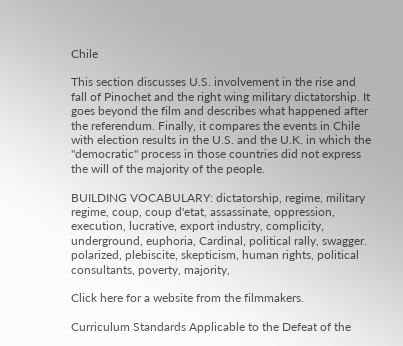Chile

This section discusses U.S. involvement in the rise and fall of Pinochet and the right wing military dictatorship. It goes beyond the film and describes what happened after the referendum. Finally, it compares the events in Chile with election results in the U.S. and the U.K. in which the "democratic" process in those countries did not express the will of the majority of the people.

BUILDING VOCABULARY: dictatorship, regime, military regime, coup, coup d'etat, assassinate, oppression, execution, lucrative, export industry, complicity, underground, euphoria, Cardinal, political rally, swagger. polarized, plebiscite, skepticism, human rights, political consultants, poverty, majority,

Click here for a website from the filmmakers.

Curriculum Standards Applicable to the Defeat of the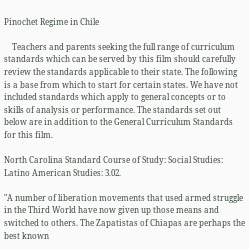Pinochet Regime in Chile

    Teachers and parents seeking the full range of curriculum standards which can be served by this film should carefully review the standards applicable to their state. The following is a base from which to start for certain states. We have not included standards which apply to general concepts or to skills of analysis or performance. The standards set out below are in addition to the General Curriculum Standards for this film.

North Carolina Standard Course of Study: Social Studies: Latino American Studies: 3.02.

"A number of liberation movements that used armed struggle in the Third World have now given up those means and switched to others. The Zapatistas of Chiapas are perhaps the best known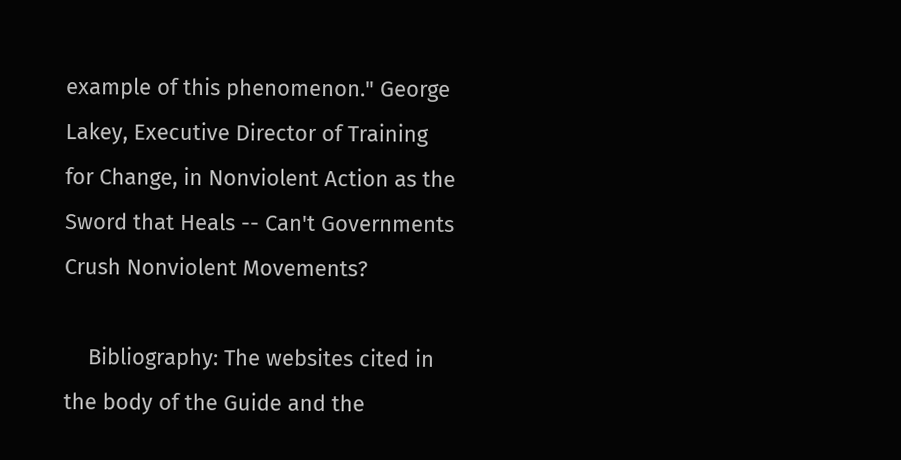example of this phenomenon." George Lakey, Executive Director of Training for Change, in Nonviolent Action as the Sword that Heals -- Can't Governments Crush Nonviolent Movements?

    Bibliography: The websites cited in the body of the Guide and the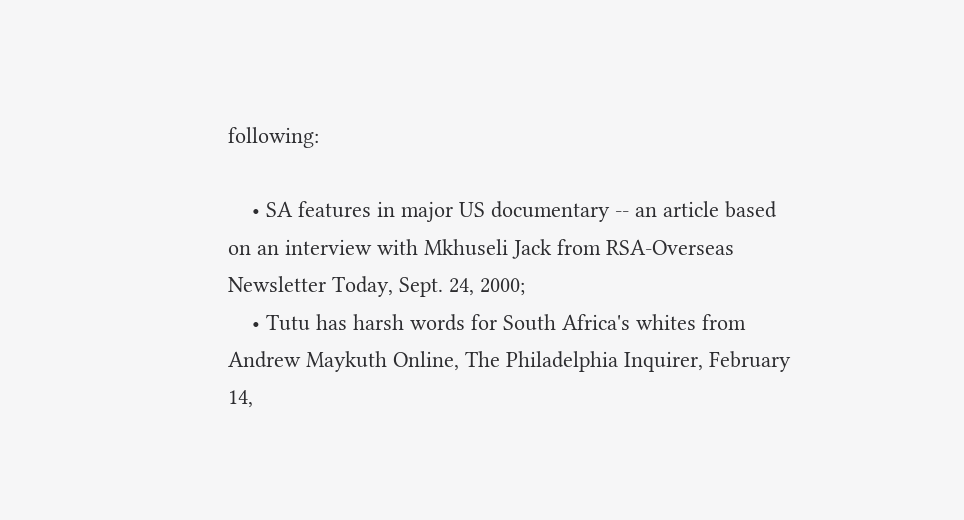following:

    • SA features in major US documentary -- an article based on an interview with Mkhuseli Jack from RSA-Overseas Newsletter Today, Sept. 24, 2000;
    • Tutu has harsh words for South Africa's whites from Andrew Maykuth Online, The Philadelphia Inquirer, February 14,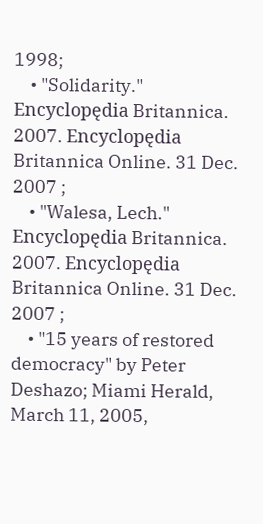1998;
    • "Solidarity." Encyclopędia Britannica. 2007. Encyclopędia Britannica Online. 31 Dec. 2007 ;
    • "Walesa, Lech." Encyclopędia Britannica. 2007. Encyclopędia Britannica Online. 31 Dec. 2007 ;
    • "15 years of restored democracy" by Peter Deshazo; Miami Herald, March 11, 2005,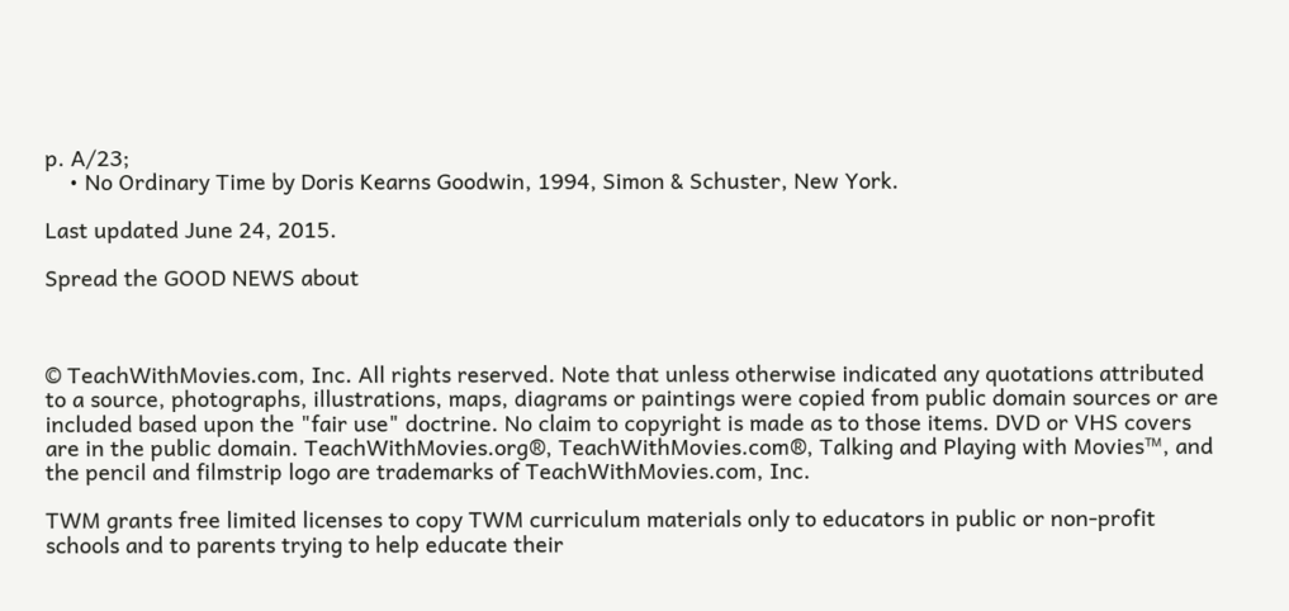p. A/23;
    • No Ordinary Time by Doris Kearns Goodwin, 1994, Simon & Schuster, New York.

Last updated June 24, 2015.

Spread the GOOD NEWS about



© TeachWithMovies.com, Inc. All rights reserved. Note that unless otherwise indicated any quotations attributed to a source, photographs, illustrations, maps, diagrams or paintings were copied from public domain sources or are included based upon the "fair use" doctrine. No claim to copyright is made as to those items. DVD or VHS covers are in the public domain. TeachWithMovies.org®, TeachWithMovies.com®, Talking and Playing with Movies™, and the pencil and filmstrip logo are trademarks of TeachWithMovies.com, Inc.

TWM grants free limited licenses to copy TWM curriculum materials only to educators in public or non-profit schools and to parents trying to help educate their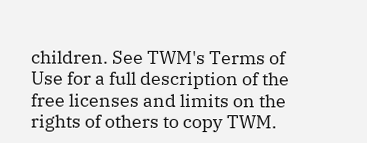children. See TWM's Terms of Use for a full description of the free licenses and limits on the rights of others to copy TWM.